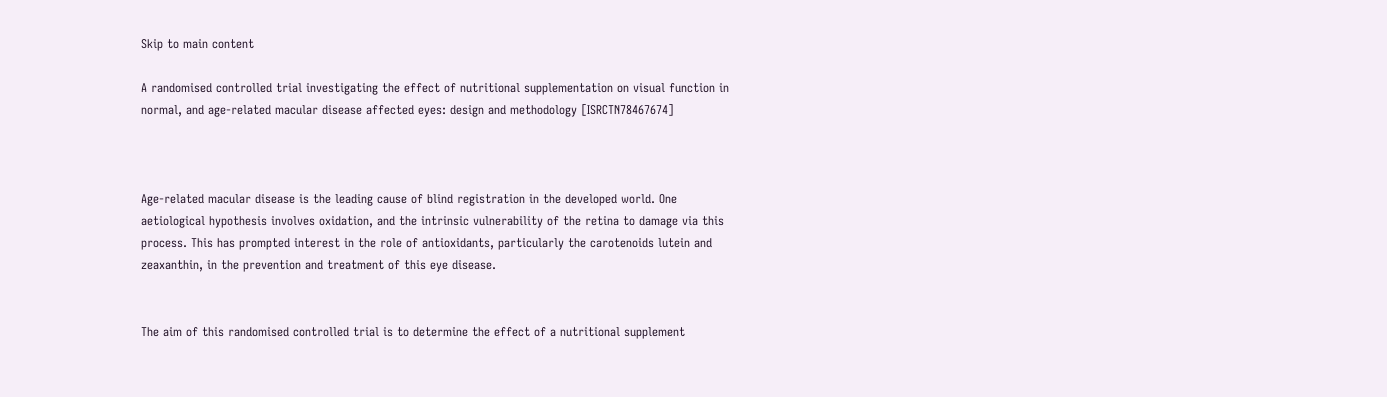Skip to main content

A randomised controlled trial investigating the effect of nutritional supplementation on visual function in normal, and age-related macular disease affected eyes: design and methodology [ISRCTN78467674]



Age-related macular disease is the leading cause of blind registration in the developed world. One aetiological hypothesis involves oxidation, and the intrinsic vulnerability of the retina to damage via this process. This has prompted interest in the role of antioxidants, particularly the carotenoids lutein and zeaxanthin, in the prevention and treatment of this eye disease.


The aim of this randomised controlled trial is to determine the effect of a nutritional supplement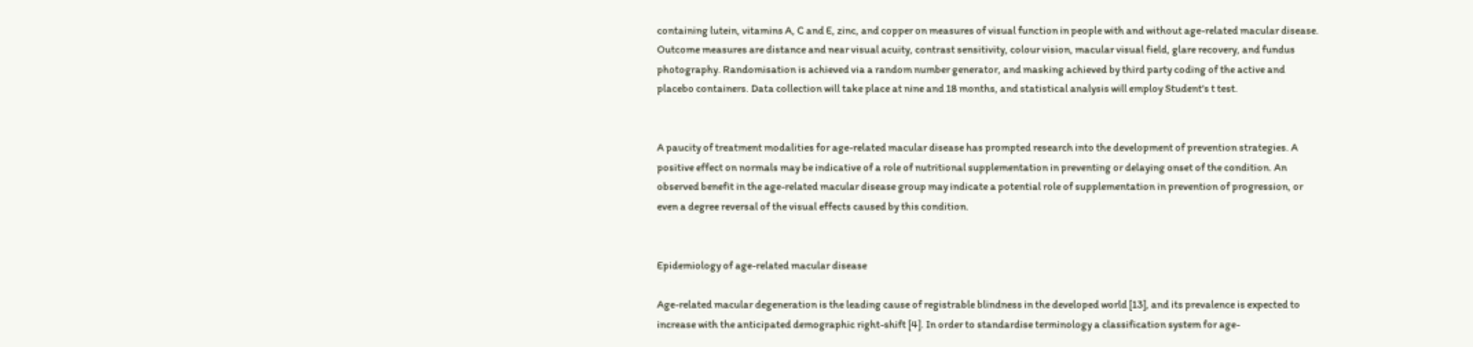containing lutein, vitamins A, C and E, zinc, and copper on measures of visual function in people with and without age-related macular disease. Outcome measures are distance and near visual acuity, contrast sensitivity, colour vision, macular visual field, glare recovery, and fundus photography. Randomisation is achieved via a random number generator, and masking achieved by third party coding of the active and placebo containers. Data collection will take place at nine and 18 months, and statistical analysis will employ Student's t test.


A paucity of treatment modalities for age-related macular disease has prompted research into the development of prevention strategies. A positive effect on normals may be indicative of a role of nutritional supplementation in preventing or delaying onset of the condition. An observed benefit in the age-related macular disease group may indicate a potential role of supplementation in prevention of progression, or even a degree reversal of the visual effects caused by this condition.


Epidemiology of age-related macular disease

Age-related macular degeneration is the leading cause of registrable blindness in the developed world [13], and its prevalence is expected to increase with the anticipated demographic right-shift [4]. In order to standardise terminology a classification system for age-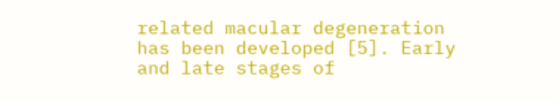related macular degeneration has been developed [5]. Early and late stages of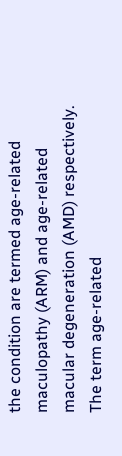the condition are termed age-related maculopathy (ARM) and age-related macular degeneration (AMD) respectively. The term age-related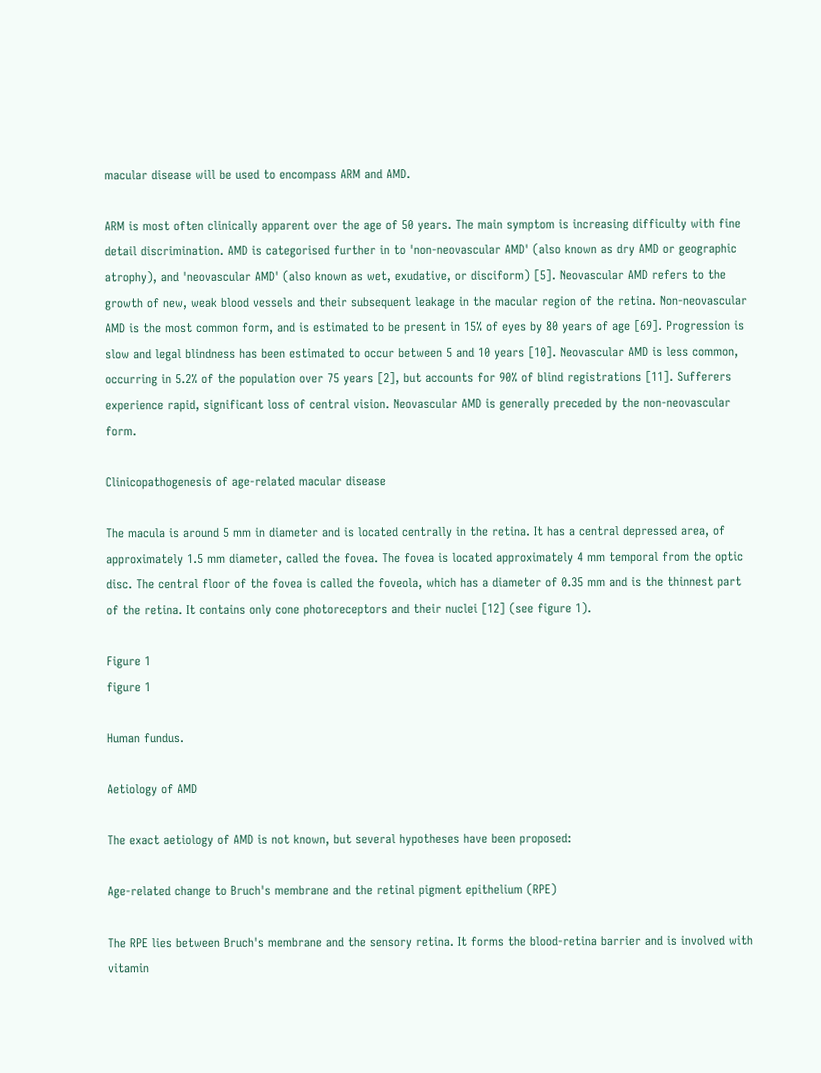macular disease will be used to encompass ARM and AMD.

ARM is most often clinically apparent over the age of 50 years. The main symptom is increasing difficulty with fine detail discrimination. AMD is categorised further in to 'non-neovascular AMD' (also known as dry AMD or geographic atrophy), and 'neovascular AMD' (also known as wet, exudative, or disciform) [5]. Neovascular AMD refers to the growth of new, weak blood vessels and their subsequent leakage in the macular region of the retina. Non-neovascular AMD is the most common form, and is estimated to be present in 15% of eyes by 80 years of age [69]. Progression is slow and legal blindness has been estimated to occur between 5 and 10 years [10]. Neovascular AMD is less common, occurring in 5.2% of the population over 75 years [2], but accounts for 90% of blind registrations [11]. Sufferers experience rapid, significant loss of central vision. Neovascular AMD is generally preceded by the non-neovascular form.

Clinicopathogenesis of age-related macular disease

The macula is around 5 mm in diameter and is located centrally in the retina. It has a central depressed area, of approximately 1.5 mm diameter, called the fovea. The fovea is located approximately 4 mm temporal from the optic disc. The central floor of the fovea is called the foveola, which has a diameter of 0.35 mm and is the thinnest part of the retina. It contains only cone photoreceptors and their nuclei [12] (see figure 1).

Figure 1
figure 1

Human fundus.

Aetiology of AMD

The exact aetiology of AMD is not known, but several hypotheses have been proposed:

Age-related change to Bruch's membrane and the retinal pigment epithelium (RPE)

The RPE lies between Bruch's membrane and the sensory retina. It forms the blood-retina barrier and is involved with vitamin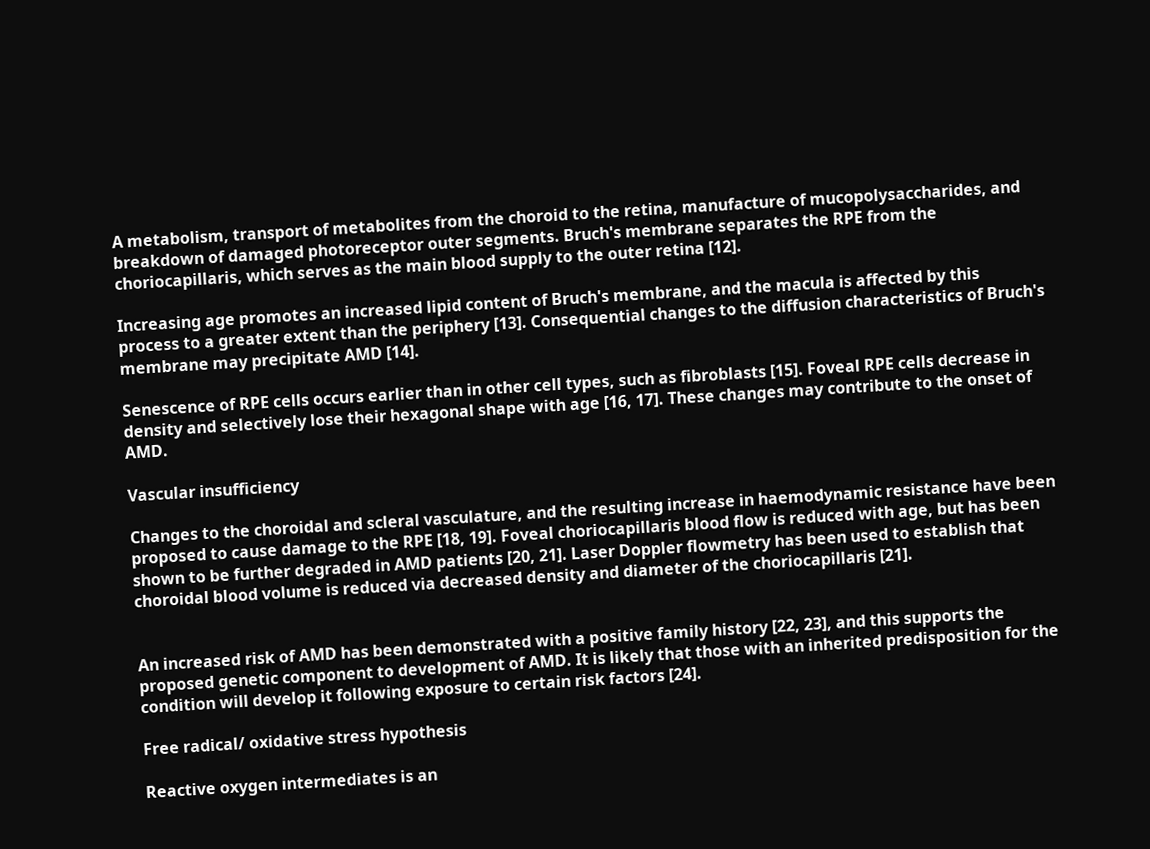A metabolism, transport of metabolites from the choroid to the retina, manufacture of mucopolysaccharides, and breakdown of damaged photoreceptor outer segments. Bruch's membrane separates the RPE from the choriocapillaris, which serves as the main blood supply to the outer retina [12].

Increasing age promotes an increased lipid content of Bruch's membrane, and the macula is affected by this process to a greater extent than the periphery [13]. Consequential changes to the diffusion characteristics of Bruch's membrane may precipitate AMD [14].

Senescence of RPE cells occurs earlier than in other cell types, such as fibroblasts [15]. Foveal RPE cells decrease in density and selectively lose their hexagonal shape with age [16, 17]. These changes may contribute to the onset of AMD.

Vascular insufficiency

Changes to the choroidal and scleral vasculature, and the resulting increase in haemodynamic resistance have been proposed to cause damage to the RPE [18, 19]. Foveal choriocapillaris blood flow is reduced with age, but has been shown to be further degraded in AMD patients [20, 21]. Laser Doppler flowmetry has been used to establish that choroidal blood volume is reduced via decreased density and diameter of the choriocapillaris [21].


An increased risk of AMD has been demonstrated with a positive family history [22, 23], and this supports the proposed genetic component to development of AMD. It is likely that those with an inherited predisposition for the condition will develop it following exposure to certain risk factors [24].

Free radical/ oxidative stress hypothesis

Reactive oxygen intermediates is an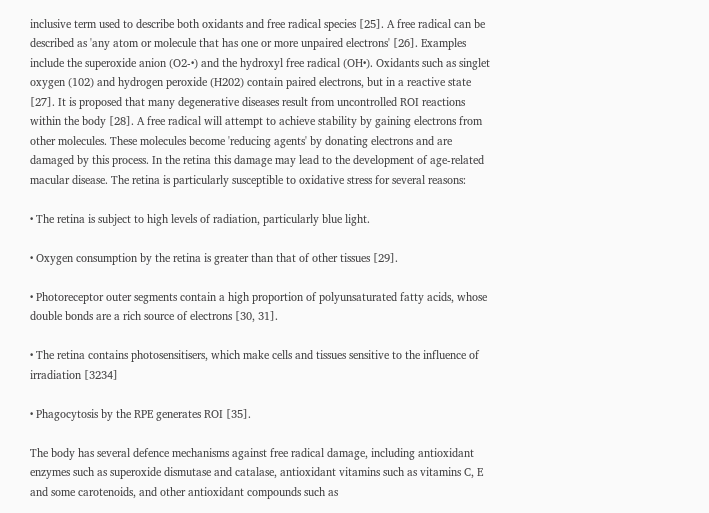inclusive term used to describe both oxidants and free radical species [25]. A free radical can be described as 'any atom or molecule that has one or more unpaired electrons' [26]. Examples include the superoxide anion (O2-•) and the hydroxyl free radical (OH•). Oxidants such as singlet oxygen (102) and hydrogen peroxide (H202) contain paired electrons, but in a reactive state [27]. It is proposed that many degenerative diseases result from uncontrolled ROI reactions within the body [28]. A free radical will attempt to achieve stability by gaining electrons from other molecules. These molecules become 'reducing agents' by donating electrons and are damaged by this process. In the retina this damage may lead to the development of age-related macular disease. The retina is particularly susceptible to oxidative stress for several reasons:

• The retina is subject to high levels of radiation, particularly blue light.

• Oxygen consumption by the retina is greater than that of other tissues [29].

• Photoreceptor outer segments contain a high proportion of polyunsaturated fatty acids, whose double bonds are a rich source of electrons [30, 31].

• The retina contains photosensitisers, which make cells and tissues sensitive to the influence of irradiation [3234]

• Phagocytosis by the RPE generates ROI [35].

The body has several defence mechanisms against free radical damage, including antioxidant enzymes such as superoxide dismutase and catalase, antioxidant vitamins such as vitamins C, E and some carotenoids, and other antioxidant compounds such as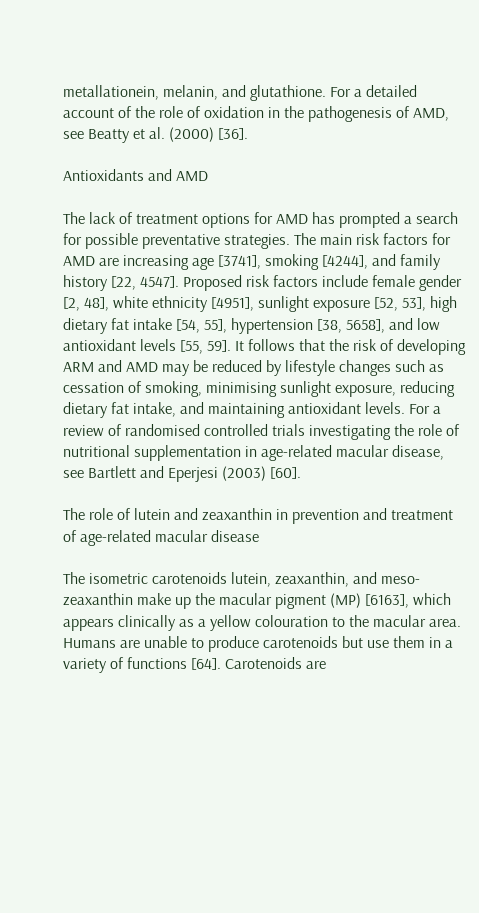metallationein, melanin, and glutathione. For a detailed account of the role of oxidation in the pathogenesis of AMD, see Beatty et al. (2000) [36].

Antioxidants and AMD

The lack of treatment options for AMD has prompted a search for possible preventative strategies. The main risk factors for AMD are increasing age [3741], smoking [4244], and family history [22, 4547]. Proposed risk factors include female gender [2, 48], white ethnicity [4951], sunlight exposure [52, 53], high dietary fat intake [54, 55], hypertension [38, 5658], and low antioxidant levels [55, 59]. It follows that the risk of developing ARM and AMD may be reduced by lifestyle changes such as cessation of smoking, minimising sunlight exposure, reducing dietary fat intake, and maintaining antioxidant levels. For a review of randomised controlled trials investigating the role of nutritional supplementation in age-related macular disease, see Bartlett and Eperjesi (2003) [60].

The role of lutein and zeaxanthin in prevention and treatment of age-related macular disease

The isometric carotenoids lutein, zeaxanthin, and meso-zeaxanthin make up the macular pigment (MP) [6163], which appears clinically as a yellow colouration to the macular area. Humans are unable to produce carotenoids but use them in a variety of functions [64]. Carotenoids are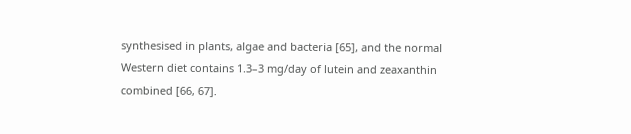synthesised in plants, algae and bacteria [65], and the normal Western diet contains 1.3–3 mg/day of lutein and zeaxanthin combined [66, 67].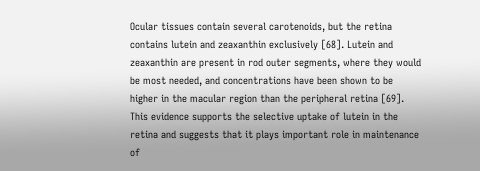Ocular tissues contain several carotenoids, but the retina contains lutein and zeaxanthin exclusively [68]. Lutein and zeaxanthin are present in rod outer segments, where they would be most needed, and concentrations have been shown to be higher in the macular region than the peripheral retina [69]. This evidence supports the selective uptake of lutein in the retina and suggests that it plays important role in maintenance of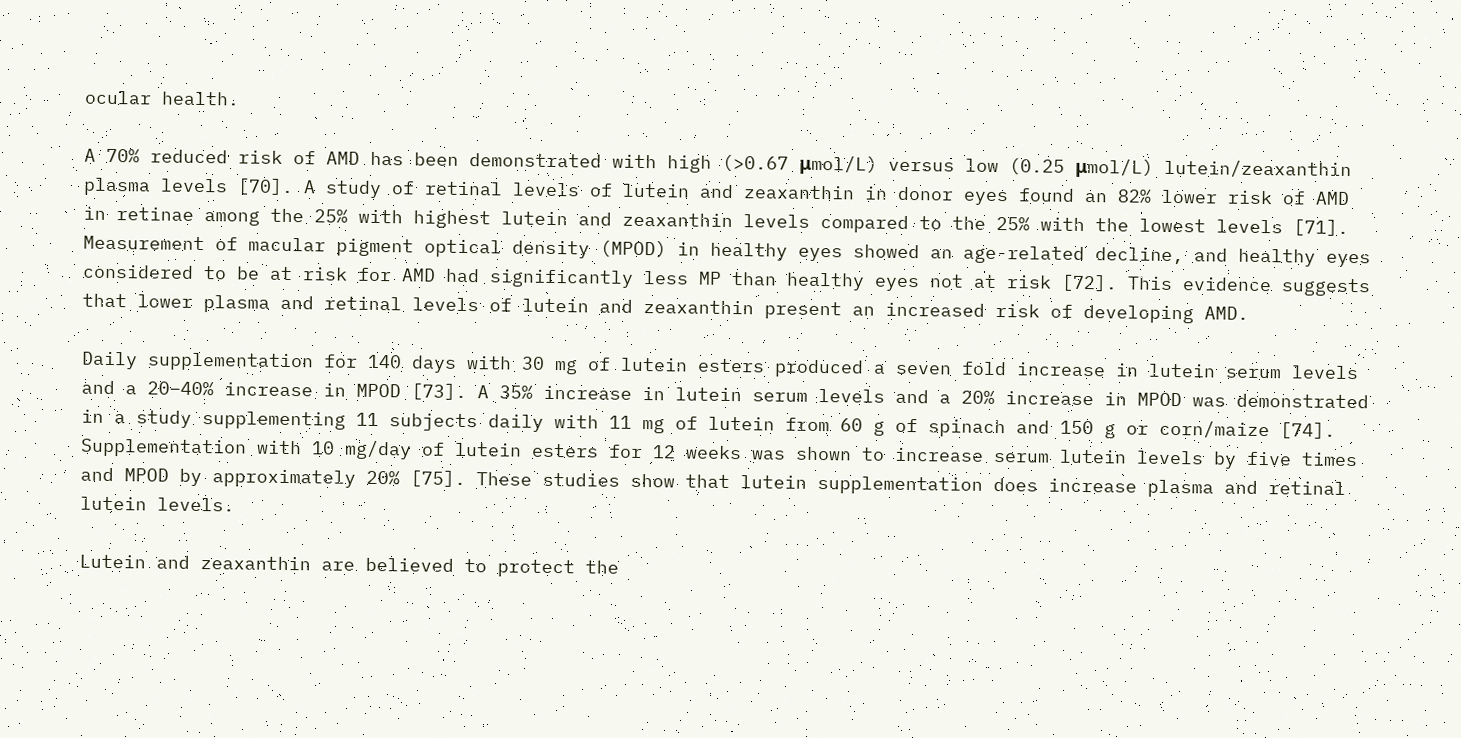ocular health.

A 70% reduced risk of AMD has been demonstrated with high (>0.67 μmol/L) versus low (0.25 μmol/L) lutein/zeaxanthin plasma levels [70]. A study of retinal levels of lutein and zeaxanthin in donor eyes found an 82% lower risk of AMD in retinae among the 25% with highest lutein and zeaxanthin levels compared to the 25% with the lowest levels [71]. Measurement of macular pigment optical density (MPOD) in healthy eyes showed an age-related decline, and healthy eyes considered to be at risk for AMD had significantly less MP than healthy eyes not at risk [72]. This evidence suggests that lower plasma and retinal levels of lutein and zeaxanthin present an increased risk of developing AMD.

Daily supplementation for 140 days with 30 mg of lutein esters produced a seven fold increase in lutein serum levels and a 20–40% increase in MPOD [73]. A 35% increase in lutein serum levels and a 20% increase in MPOD was demonstrated in a study supplementing 11 subjects daily with 11 mg of lutein from 60 g of spinach and 150 g or corn/maize [74]. Supplementation with 10 mg/day of lutein esters for 12 weeks was shown to increase serum lutein levels by five times and MPOD by approximately 20% [75]. These studies show that lutein supplementation does increase plasma and retinal lutein levels.

Lutein and zeaxanthin are believed to protect the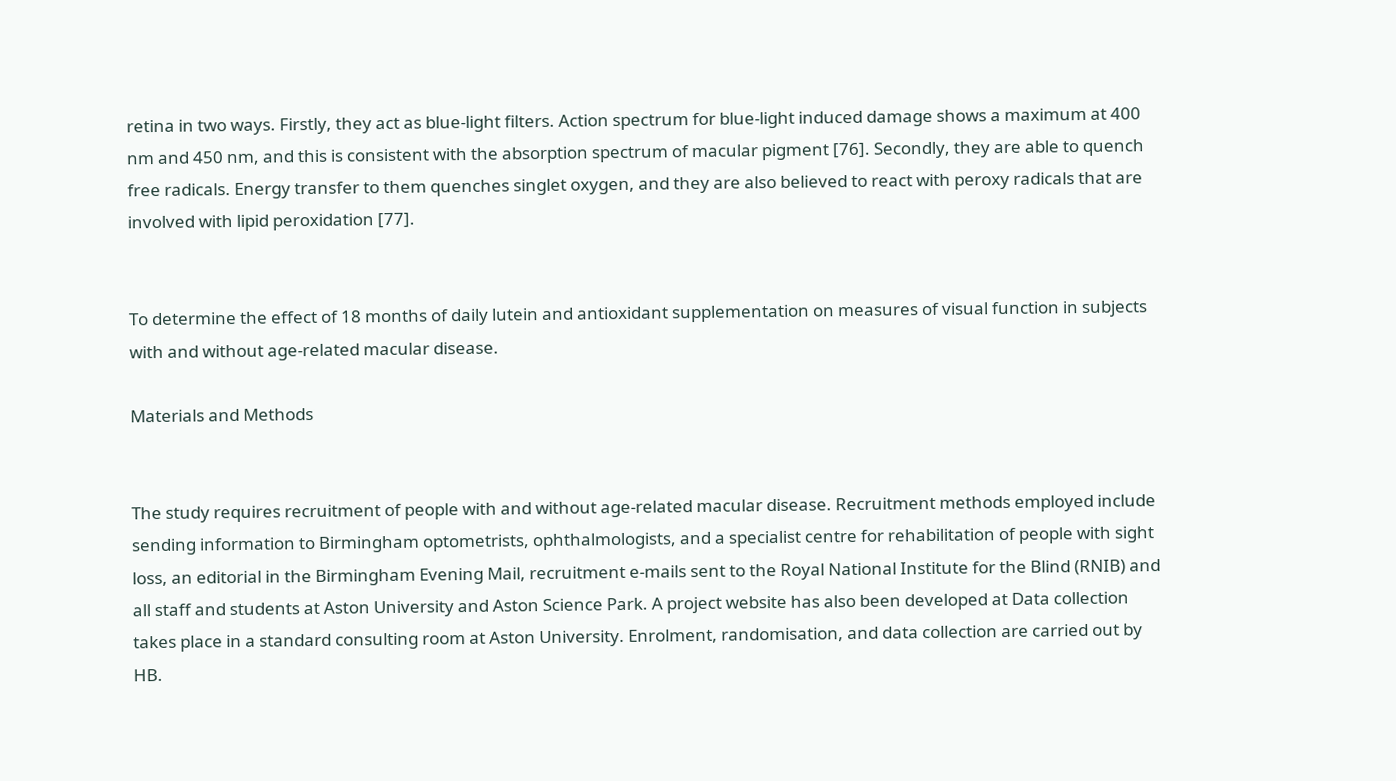retina in two ways. Firstly, they act as blue-light filters. Action spectrum for blue-light induced damage shows a maximum at 400 nm and 450 nm, and this is consistent with the absorption spectrum of macular pigment [76]. Secondly, they are able to quench free radicals. Energy transfer to them quenches singlet oxygen, and they are also believed to react with peroxy radicals that are involved with lipid peroxidation [77].


To determine the effect of 18 months of daily lutein and antioxidant supplementation on measures of visual function in subjects with and without age-related macular disease.

Materials and Methods


The study requires recruitment of people with and without age-related macular disease. Recruitment methods employed include sending information to Birmingham optometrists, ophthalmologists, and a specialist centre for rehabilitation of people with sight loss, an editorial in the Birmingham Evening Mail, recruitment e-mails sent to the Royal National Institute for the Blind (RNIB) and all staff and students at Aston University and Aston Science Park. A project website has also been developed at Data collection takes place in a standard consulting room at Aston University. Enrolment, randomisation, and data collection are carried out by HB.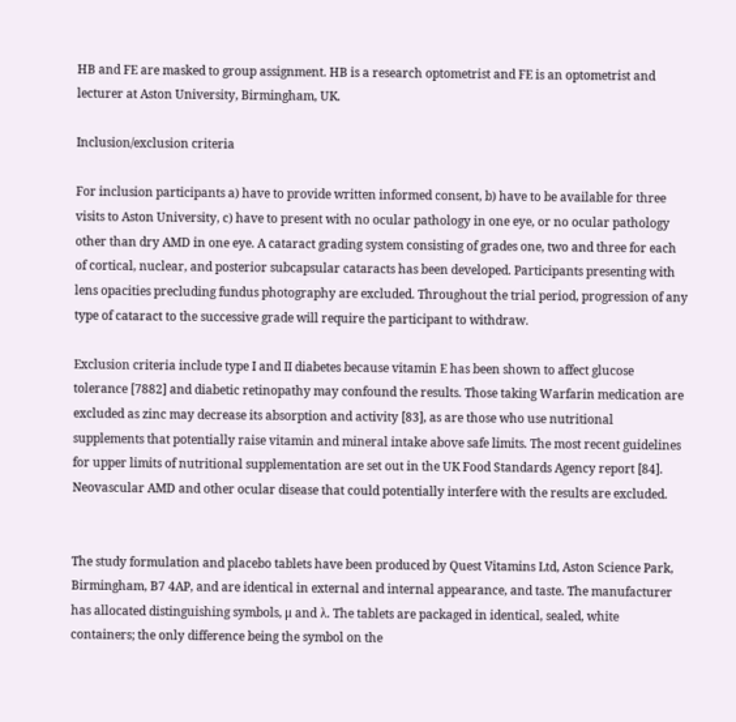HB and FE are masked to group assignment. HB is a research optometrist and FE is an optometrist and lecturer at Aston University, Birmingham, UK.

Inclusion/exclusion criteria

For inclusion participants a) have to provide written informed consent, b) have to be available for three visits to Aston University, c) have to present with no ocular pathology in one eye, or no ocular pathology other than dry AMD in one eye. A cataract grading system consisting of grades one, two and three for each of cortical, nuclear, and posterior subcapsular cataracts has been developed. Participants presenting with lens opacities precluding fundus photography are excluded. Throughout the trial period, progression of any type of cataract to the successive grade will require the participant to withdraw.

Exclusion criteria include type I and II diabetes because vitamin E has been shown to affect glucose tolerance [7882] and diabetic retinopathy may confound the results. Those taking Warfarin medication are excluded as zinc may decrease its absorption and activity [83], as are those who use nutritional supplements that potentially raise vitamin and mineral intake above safe limits. The most recent guidelines for upper limits of nutritional supplementation are set out in the UK Food Standards Agency report [84]. Neovascular AMD and other ocular disease that could potentially interfere with the results are excluded.


The study formulation and placebo tablets have been produced by Quest Vitamins Ltd, Aston Science Park, Birmingham, B7 4AP, and are identical in external and internal appearance, and taste. The manufacturer has allocated distinguishing symbols, μ and λ. The tablets are packaged in identical, sealed, white containers; the only difference being the symbol on the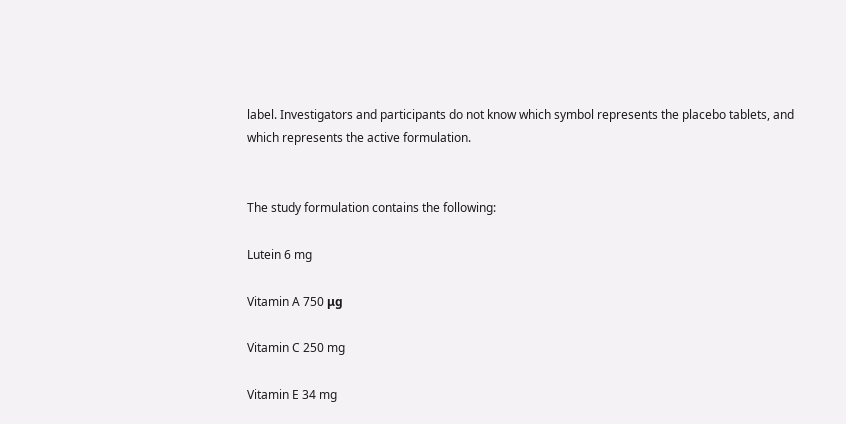label. Investigators and participants do not know which symbol represents the placebo tablets, and which represents the active formulation.


The study formulation contains the following:

Lutein 6 mg

Vitamin A 750 μg

Vitamin C 250 mg

Vitamin E 34 mg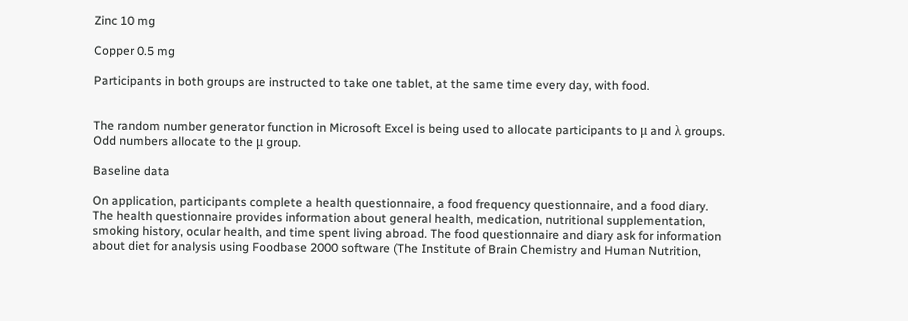Zinc 10 mg

Copper 0.5 mg

Participants in both groups are instructed to take one tablet, at the same time every day, with food.


The random number generator function in Microsoft Excel is being used to allocate participants to μ and λ groups. Odd numbers allocate to the μ group.

Baseline data

On application, participants complete a health questionnaire, a food frequency questionnaire, and a food diary. The health questionnaire provides information about general health, medication, nutritional supplementation, smoking history, ocular health, and time spent living abroad. The food questionnaire and diary ask for information about diet for analysis using Foodbase 2000 software (The Institute of Brain Chemistry and Human Nutrition,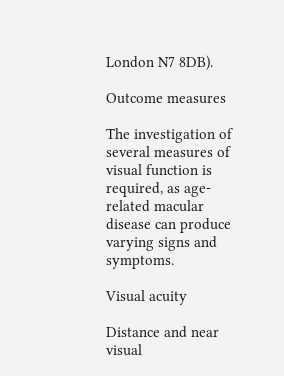London N7 8DB).

Outcome measures

The investigation of several measures of visual function is required, as age-related macular disease can produce varying signs and symptoms.

Visual acuity

Distance and near visual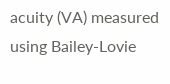acuity (VA) measured using Bailey-Lovie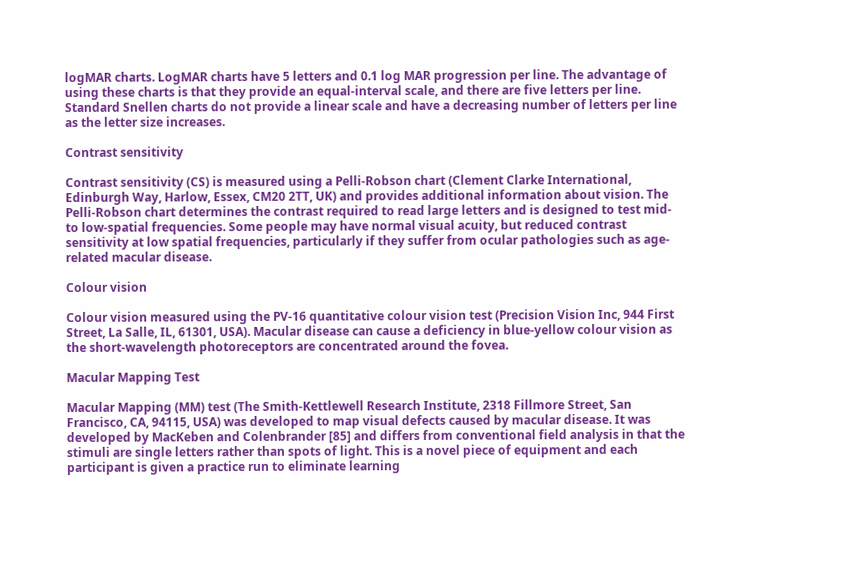logMAR charts. LogMAR charts have 5 letters and 0.1 log MAR progression per line. The advantage of using these charts is that they provide an equal-interval scale, and there are five letters per line. Standard Snellen charts do not provide a linear scale and have a decreasing number of letters per line as the letter size increases.

Contrast sensitivity

Contrast sensitivity (CS) is measured using a Pelli-Robson chart (Clement Clarke International, Edinburgh Way, Harlow, Essex, CM20 2TT, UK) and provides additional information about vision. The Pelli-Robson chart determines the contrast required to read large letters and is designed to test mid- to low-spatial frequencies. Some people may have normal visual acuity, but reduced contrast sensitivity at low spatial frequencies, particularly if they suffer from ocular pathologies such as age-related macular disease.

Colour vision

Colour vision measured using the PV-16 quantitative colour vision test (Precision Vision Inc, 944 First Street, La Salle, IL, 61301, USA). Macular disease can cause a deficiency in blue-yellow colour vision as the short-wavelength photoreceptors are concentrated around the fovea.

Macular Mapping Test

Macular Mapping (MM) test (The Smith-Kettlewell Research Institute, 2318 Fillmore Street, San Francisco, CA, 94115, USA) was developed to map visual defects caused by macular disease. It was developed by MacKeben and Colenbrander [85] and differs from conventional field analysis in that the stimuli are single letters rather than spots of light. This is a novel piece of equipment and each participant is given a practice run to eliminate learning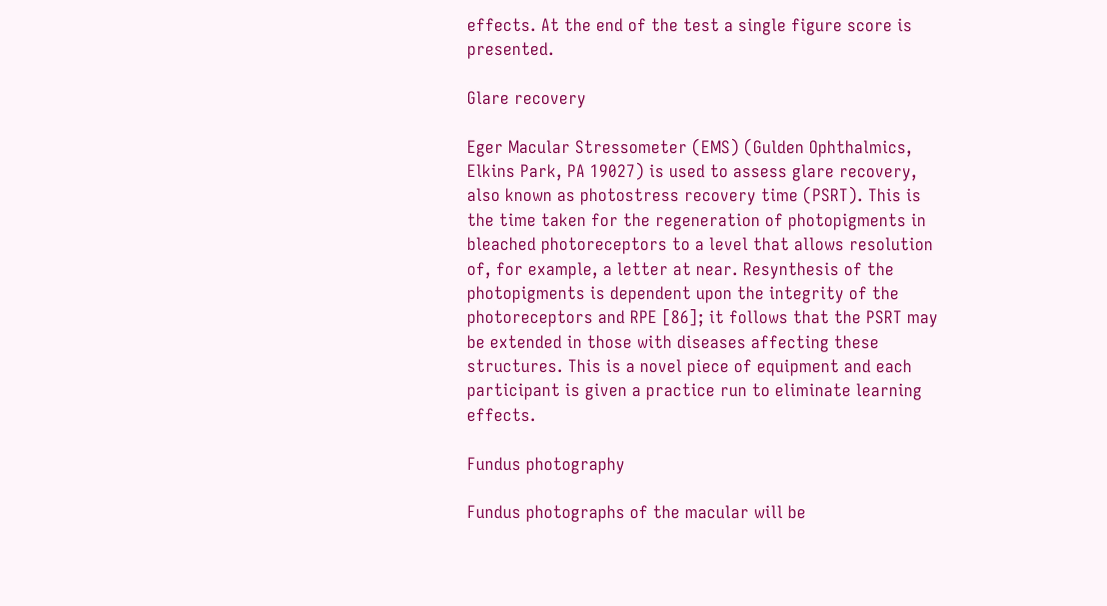effects. At the end of the test a single figure score is presented.

Glare recovery

Eger Macular Stressometer (EMS) (Gulden Ophthalmics, Elkins Park, PA 19027) is used to assess glare recovery, also known as photostress recovery time (PSRT). This is the time taken for the regeneration of photopigments in bleached photoreceptors to a level that allows resolution of, for example, a letter at near. Resynthesis of the photopigments is dependent upon the integrity of the photoreceptors and RPE [86]; it follows that the PSRT may be extended in those with diseases affecting these structures. This is a novel piece of equipment and each participant is given a practice run to eliminate learning effects.

Fundus photography

Fundus photographs of the macular will be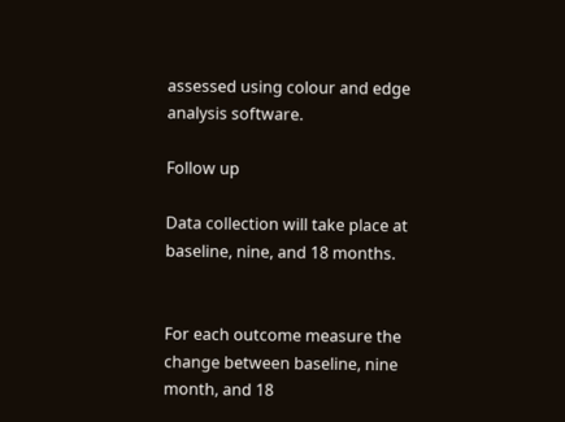assessed using colour and edge analysis software.

Follow up

Data collection will take place at baseline, nine, and 18 months.


For each outcome measure the change between baseline, nine month, and 18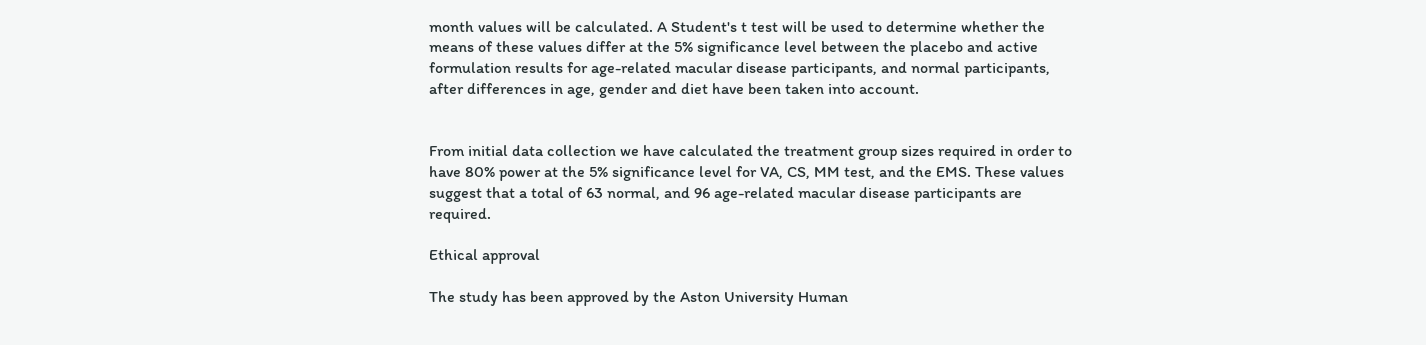month values will be calculated. A Student's t test will be used to determine whether the means of these values differ at the 5% significance level between the placebo and active formulation results for age-related macular disease participants, and normal participants, after differences in age, gender and diet have been taken into account.


From initial data collection we have calculated the treatment group sizes required in order to have 80% power at the 5% significance level for VA, CS, MM test, and the EMS. These values suggest that a total of 63 normal, and 96 age-related macular disease participants are required.

Ethical approval

The study has been approved by the Aston University Human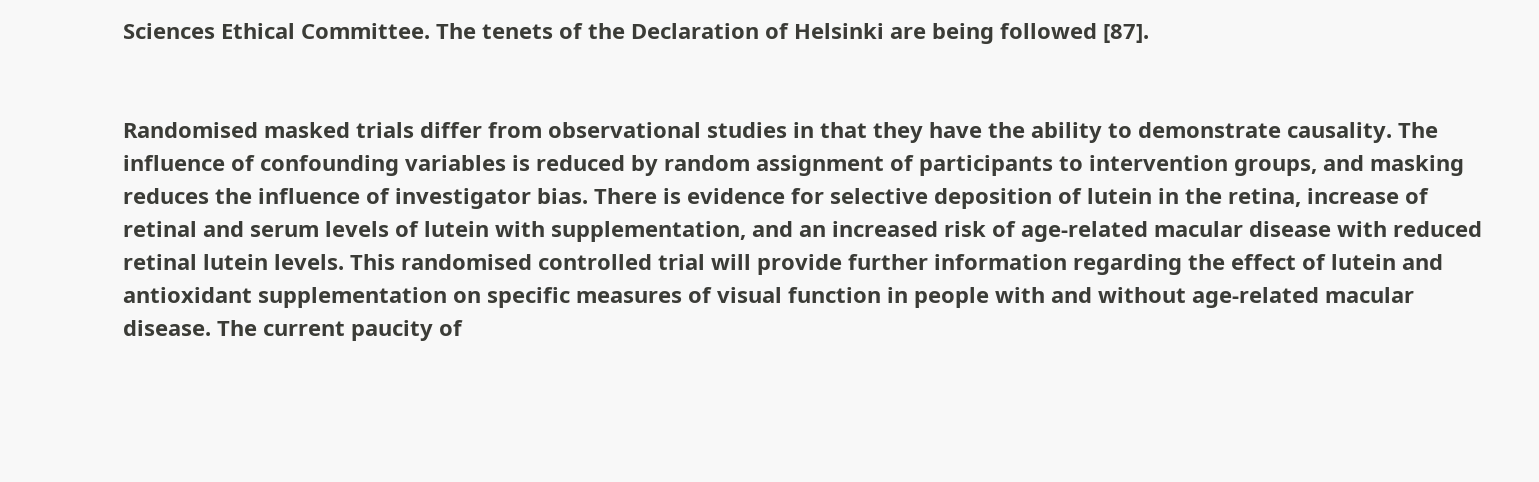Sciences Ethical Committee. The tenets of the Declaration of Helsinki are being followed [87].


Randomised masked trials differ from observational studies in that they have the ability to demonstrate causality. The influence of confounding variables is reduced by random assignment of participants to intervention groups, and masking reduces the influence of investigator bias. There is evidence for selective deposition of lutein in the retina, increase of retinal and serum levels of lutein with supplementation, and an increased risk of age-related macular disease with reduced retinal lutein levels. This randomised controlled trial will provide further information regarding the effect of lutein and antioxidant supplementation on specific measures of visual function in people with and without age-related macular disease. The current paucity of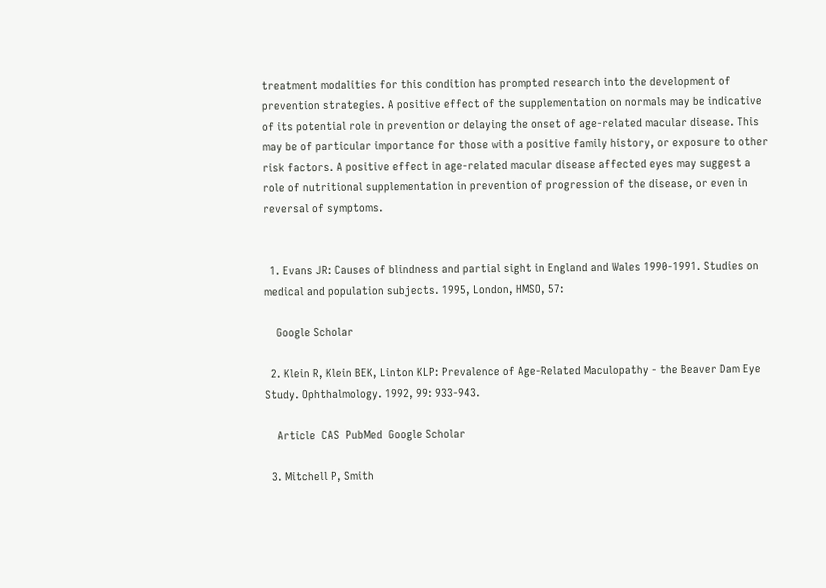treatment modalities for this condition has prompted research into the development of prevention strategies. A positive effect of the supplementation on normals may be indicative of its potential role in prevention or delaying the onset of age-related macular disease. This may be of particular importance for those with a positive family history, or exposure to other risk factors. A positive effect in age-related macular disease affected eyes may suggest a role of nutritional supplementation in prevention of progression of the disease, or even in reversal of symptoms.


  1. Evans JR: Causes of blindness and partial sight in England and Wales 1990-1991. Studies on medical and population subjects. 1995, London, HMSO, 57:

    Google Scholar

  2. Klein R, Klein BEK, Linton KLP: Prevalence of Age-Related Maculopathy - the Beaver Dam Eye Study. Ophthalmology. 1992, 99: 933-943.

    Article  CAS  PubMed  Google Scholar

  3. Mitchell P, Smith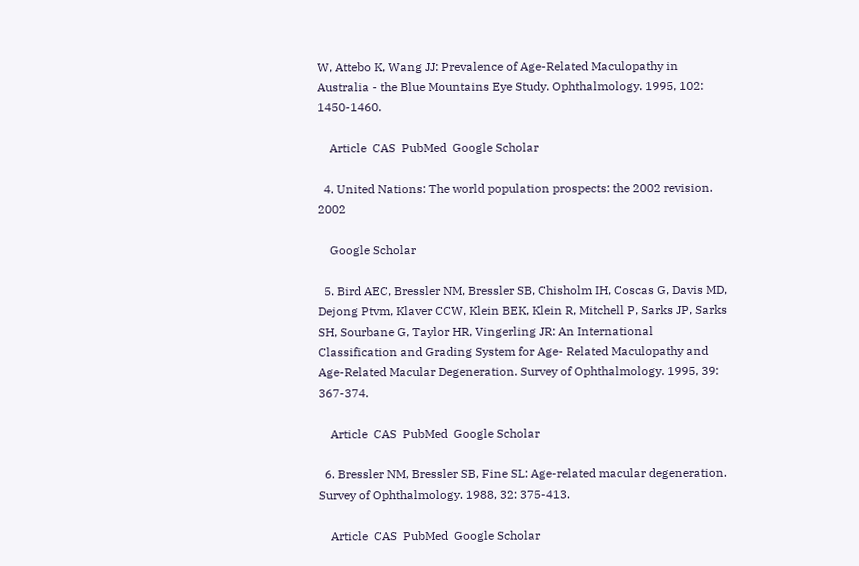W, Attebo K, Wang JJ: Prevalence of Age-Related Maculopathy in Australia - the Blue Mountains Eye Study. Ophthalmology. 1995, 102: 1450-1460.

    Article  CAS  PubMed  Google Scholar

  4. United Nations: The world population prospects: the 2002 revision. 2002

    Google Scholar

  5. Bird AEC, Bressler NM, Bressler SB, Chisholm IH, Coscas G, Davis MD, Dejong Ptvm, Klaver CCW, Klein BEK, Klein R, Mitchell P, Sarks JP, Sarks SH, Sourbane G, Taylor HR, Vingerling JR: An International Classification and Grading System for Age- Related Maculopathy and Age-Related Macular Degeneration. Survey of Ophthalmology. 1995, 39: 367-374.

    Article  CAS  PubMed  Google Scholar

  6. Bressler NM, Bressler SB, Fine SL: Age-related macular degeneration. Survey of Ophthalmology. 1988, 32: 375-413.

    Article  CAS  PubMed  Google Scholar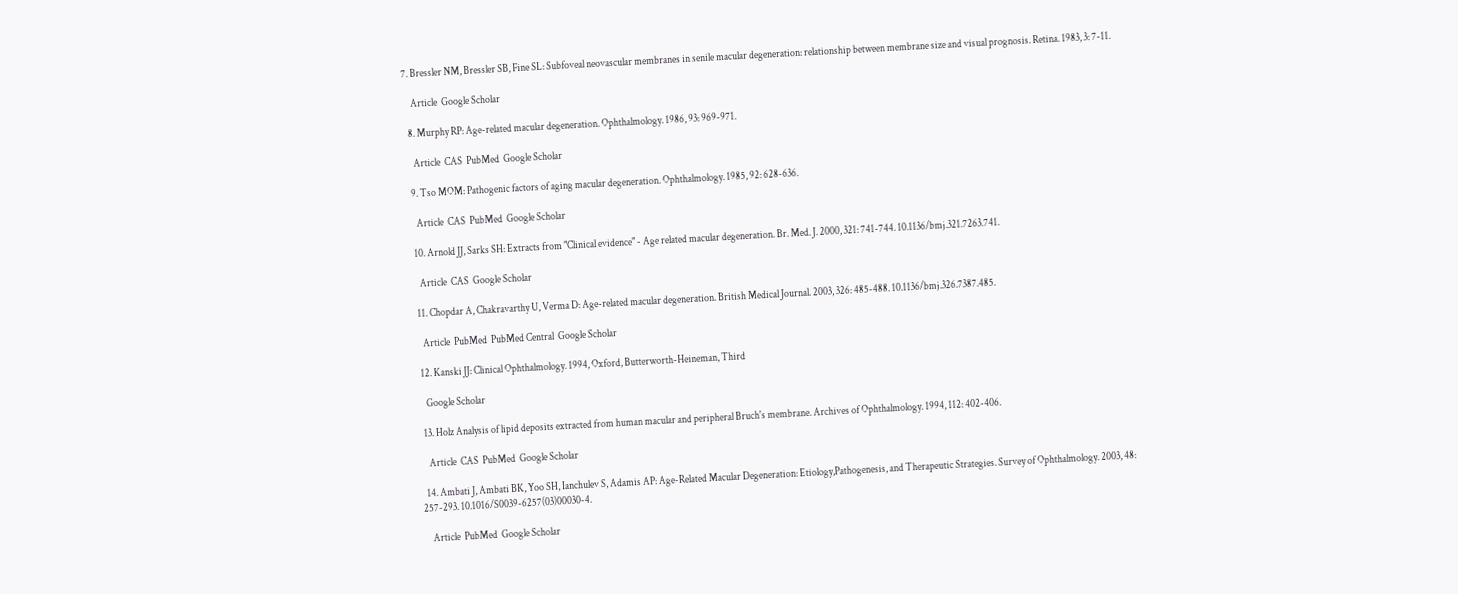7. Bressler NM, Bressler SB, Fine SL: Subfoveal neovascular membranes in senile macular degeneration: relationship between membrane size and visual prognosis. Retina. 1983, 3: 7-11.

    Article  Google Scholar

  8. Murphy RP: Age-related macular degeneration. Ophthalmology. 1986, 93: 969-971.

    Article  CAS  PubMed  Google Scholar

  9. Tso MOM: Pathogenic factors of aging macular degeneration. Ophthalmology. 1985, 92: 628-636.

    Article  CAS  PubMed  Google Scholar

  10. Arnold JJ, Sarks SH: Extracts from "Clinical evidence" - Age related macular degeneration. Br. Med. J. 2000, 321: 741-744. 10.1136/bmj.321.7263.741.

    Article  CAS  Google Scholar

  11. Chopdar A, Chakravarthy U, Verma D: Age-related macular degeneration. British Medical Journal. 2003, 326: 485-488. 10.1136/bmj.326.7387.485.

    Article  PubMed  PubMed Central  Google Scholar

  12. Kanski JJ: Clinical Ophthalmology. 1994, Oxford, Butterworth-Heineman, Third

    Google Scholar

  13. Holz Analysis of lipid deposits extracted from human macular and peripheral Bruch's membrane. Archives of Ophthalmology. 1994, 112: 402-406.

    Article  CAS  PubMed  Google Scholar

  14. Ambati J, Ambati BK, Yoo SH, Ianchulev S, Adamis AP: Age-Related Macular Degeneration: Etiology,Pathogenesis, and Therapeutic Strategies. Survey of Ophthalmology. 2003, 48: 257-293. 10.1016/S0039-6257(03)00030-4.

    Article  PubMed  Google Scholar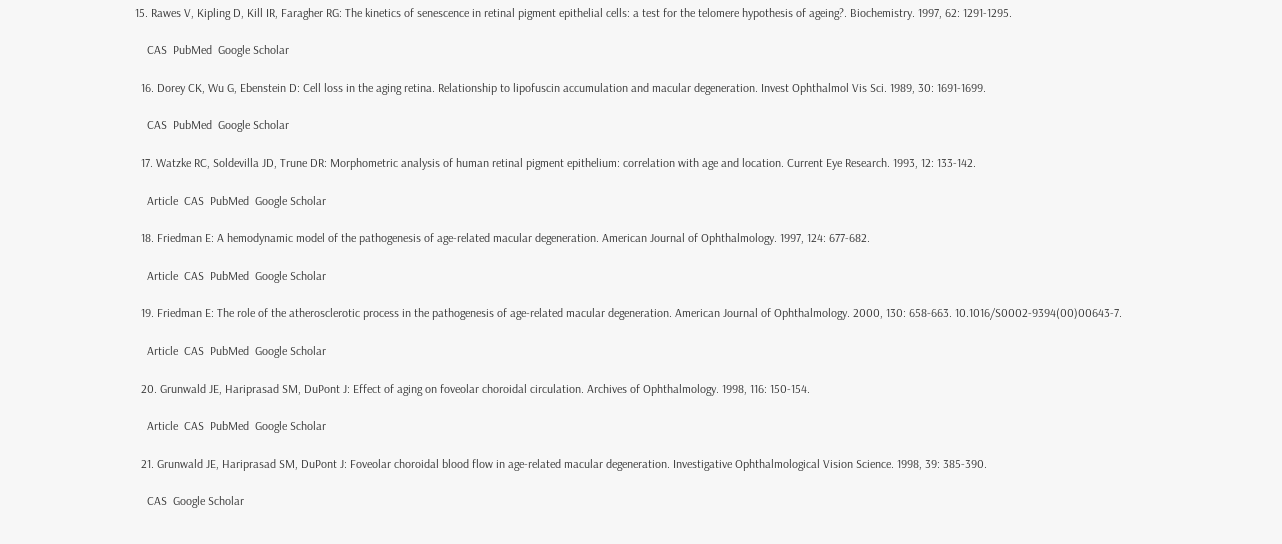15. Rawes V, Kipling D, Kill IR, Faragher RG: The kinetics of senescence in retinal pigment epithelial cells: a test for the telomere hypothesis of ageing?. Biochemistry. 1997, 62: 1291-1295.

    CAS  PubMed  Google Scholar

  16. Dorey CK, Wu G, Ebenstein D: Cell loss in the aging retina. Relationship to lipofuscin accumulation and macular degeneration. Invest Ophthalmol Vis Sci. 1989, 30: 1691-1699.

    CAS  PubMed  Google Scholar

  17. Watzke RC, Soldevilla JD, Trune DR: Morphometric analysis of human retinal pigment epithelium: correlation with age and location. Current Eye Research. 1993, 12: 133-142.

    Article  CAS  PubMed  Google Scholar

  18. Friedman E: A hemodynamic model of the pathogenesis of age-related macular degeneration. American Journal of Ophthalmology. 1997, 124: 677-682.

    Article  CAS  PubMed  Google Scholar

  19. Friedman E: The role of the atherosclerotic process in the pathogenesis of age-related macular degeneration. American Journal of Ophthalmology. 2000, 130: 658-663. 10.1016/S0002-9394(00)00643-7.

    Article  CAS  PubMed  Google Scholar

  20. Grunwald JE, Hariprasad SM, DuPont J: Effect of aging on foveolar choroidal circulation. Archives of Ophthalmology. 1998, 116: 150-154.

    Article  CAS  PubMed  Google Scholar

  21. Grunwald JE, Hariprasad SM, DuPont J: Foveolar choroidal blood flow in age-related macular degeneration. Investigative Ophthalmological Vision Science. 1998, 39: 385-390.

    CAS  Google Scholar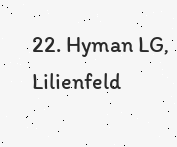22. Hyman LG, Lilienfeld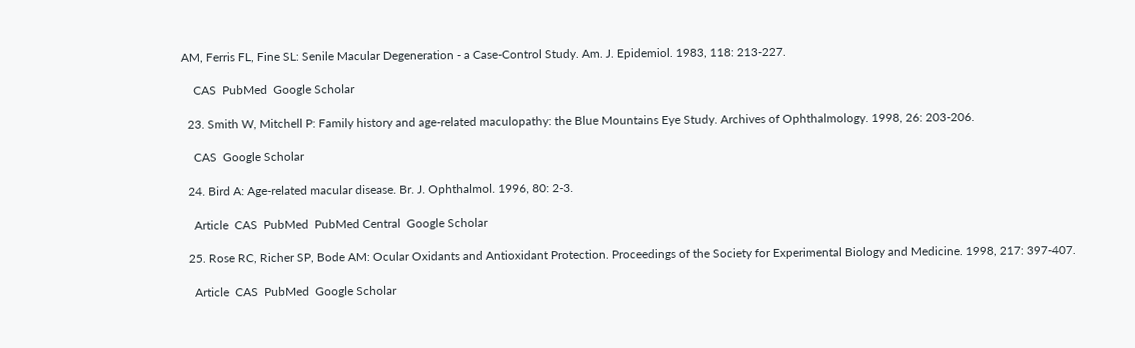AM, Ferris FL, Fine SL: Senile Macular Degeneration - a Case-Control Study. Am. J. Epidemiol. 1983, 118: 213-227.

    CAS  PubMed  Google Scholar

  23. Smith W, Mitchell P: Family history and age-related maculopathy: the Blue Mountains Eye Study. Archives of Ophthalmology. 1998, 26: 203-206.

    CAS  Google Scholar

  24. Bird A: Age-related macular disease. Br. J. Ophthalmol. 1996, 80: 2-3.

    Article  CAS  PubMed  PubMed Central  Google Scholar

  25. Rose RC, Richer SP, Bode AM: Ocular Oxidants and Antioxidant Protection. Proceedings of the Society for Experimental Biology and Medicine. 1998, 217: 397-407.

    Article  CAS  PubMed  Google Scholar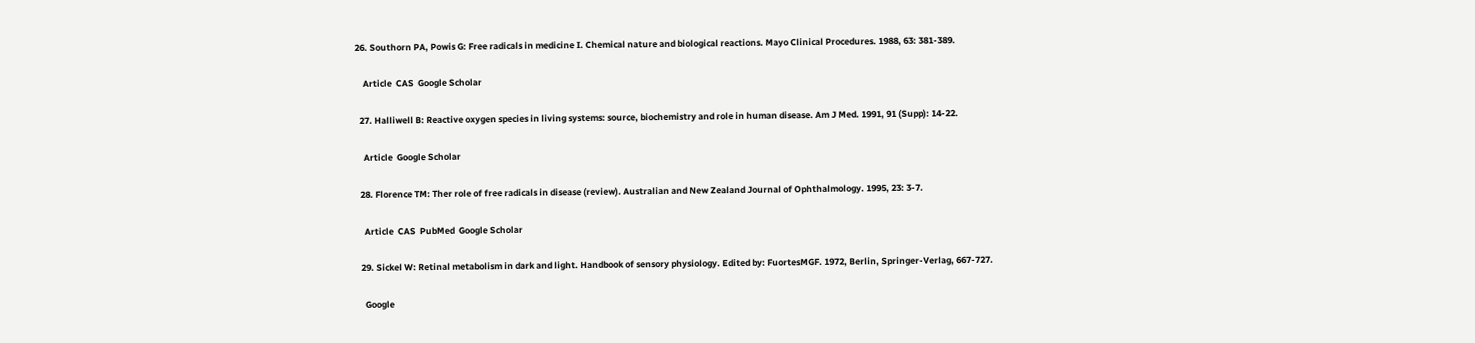26. Southorn PA, Powis G: Free radicals in medicine I. Chemical nature and biological reactions. Mayo Clinical Procedures. 1988, 63: 381-389.

    Article  CAS  Google Scholar

  27. Halliwell B: Reactive oxygen species in living systems: source, biochemistry and role in human disease. Am J Med. 1991, 91 (Supp): 14-22.

    Article  Google Scholar

  28. Florence TM: Ther role of free radicals in disease (review). Australian and New Zealand Journal of Ophthalmology. 1995, 23: 3-7.

    Article  CAS  PubMed  Google Scholar

  29. Sickel W: Retinal metabolism in dark and light. Handbook of sensory physiology. Edited by: FuortesMGF. 1972, Berlin, Springer-Verlag, 667-727.

    Google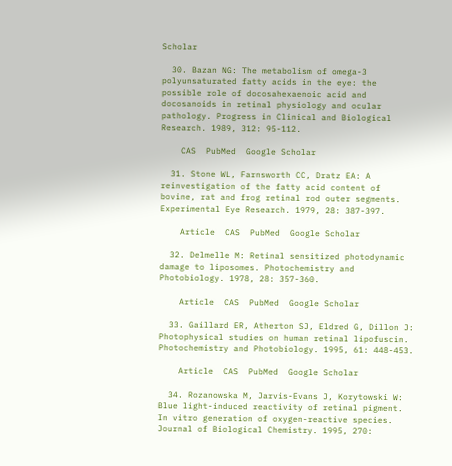Scholar

  30. Bazan NG: The metabolism of omega-3 polyunsaturated fatty acids in the eye: the possible role of docosahexaenoic acid and docosanoids in retinal physiology and ocular pathology. Progress in Clinical and Biological Research. 1989, 312: 95-112.

    CAS  PubMed  Google Scholar

  31. Stone WL, Farnsworth CC, Dratz EA: A reinvestigation of the fatty acid content of bovine, rat and frog retinal rod outer segments. Experimental Eye Research. 1979, 28: 387-397.

    Article  CAS  PubMed  Google Scholar

  32. Delmelle M: Retinal sensitized photodynamic damage to liposomes. Photochemistry and Photobiology. 1978, 28: 357-360.

    Article  CAS  PubMed  Google Scholar

  33. Gaillard ER, Atherton SJ, Eldred G, Dillon J: Photophysical studies on human retinal lipofuscin. Photochemistry and Photobiology. 1995, 61: 448-453.

    Article  CAS  PubMed  Google Scholar

  34. Rozanowska M, Jarvis-Evans J, Korytowski W: Blue light-induced reactivity of retinal pigment. In vitro generation of oxygen-reactive species. Journal of Biological Chemistry. 1995, 270: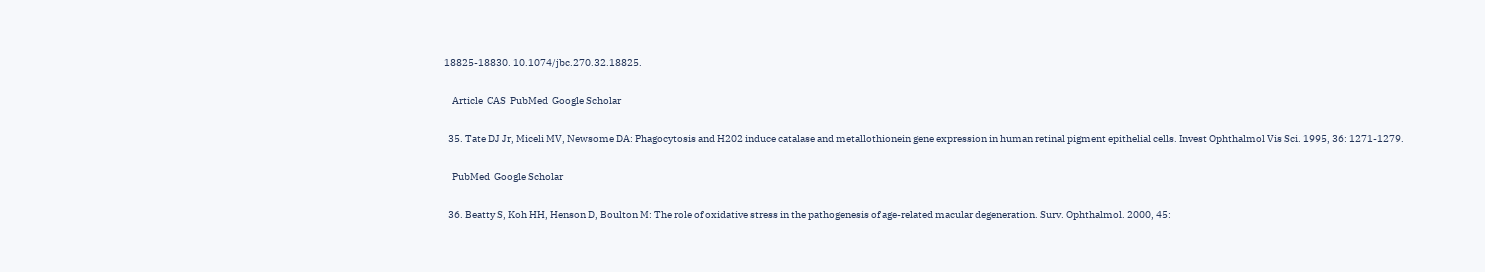18825-18830. 10.1074/jbc.270.32.18825.

    Article  CAS  PubMed  Google Scholar

  35. Tate DJ Jr, Miceli MV, Newsome DA: Phagocytosis and H202 induce catalase and metallothionein gene expression in human retinal pigment epithelial cells. Invest Ophthalmol Vis Sci. 1995, 36: 1271-1279.

    PubMed  Google Scholar

  36. Beatty S, Koh HH, Henson D, Boulton M: The role of oxidative stress in the pathogenesis of age-related macular degeneration. Surv. Ophthalmol. 2000, 45: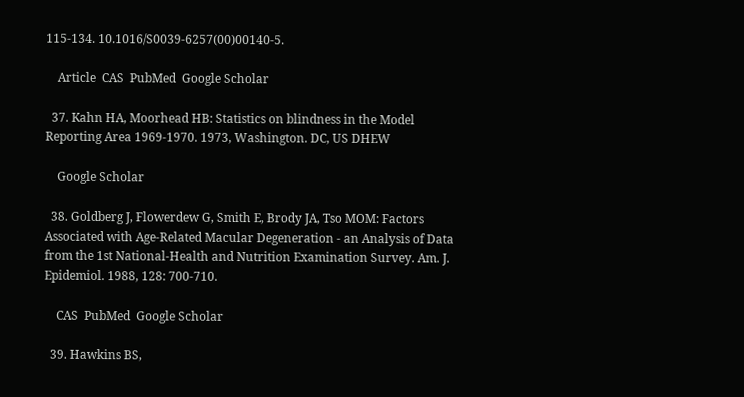115-134. 10.1016/S0039-6257(00)00140-5.

    Article  CAS  PubMed  Google Scholar

  37. Kahn HA, Moorhead HB: Statistics on blindness in the Model Reporting Area 1969-1970. 1973, Washington. DC, US DHEW

    Google Scholar

  38. Goldberg J, Flowerdew G, Smith E, Brody JA, Tso MOM: Factors Associated with Age-Related Macular Degeneration - an Analysis of Data from the 1st National-Health and Nutrition Examination Survey. Am. J. Epidemiol. 1988, 128: 700-710.

    CAS  PubMed  Google Scholar

  39. Hawkins BS,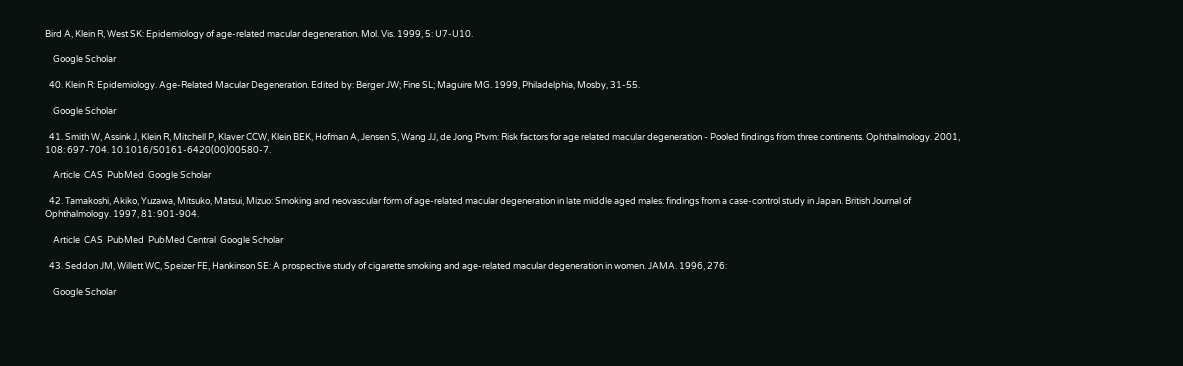Bird A, Klein R, West SK: Epidemiology of age-related macular degeneration. Mol. Vis. 1999, 5: U7-U10.

    Google Scholar

  40. Klein R: Epidemiology. Age-Related Macular Degeneration. Edited by: Berger JW; Fine SL; Maguire MG. 1999, Philadelphia, Mosby, 31-55.

    Google Scholar

  41. Smith W, Assink J, Klein R, Mitchell P, Klaver CCW, Klein BEK, Hofman A, Jensen S, Wang JJ, de Jong Ptvm: Risk factors for age related macular degeneration - Pooled findings from three continents. Ophthalmology. 2001, 108: 697-704. 10.1016/S0161-6420(00)00580-7.

    Article  CAS  PubMed  Google Scholar

  42. Tamakoshi, Akiko, Yuzawa, Mitsuko, Matsui, Mizuo: Smoking and neovascular form of age-related macular degeneration in late middle aged males: findings from a case-control study in Japan. British Journal of Ophthalmology. 1997, 81: 901-904.

    Article  CAS  PubMed  PubMed Central  Google Scholar

  43. Seddon JM, Willett WC, Speizer FE, Hankinson SE: A prospective study of cigarette smoking and age-related macular degeneration in women. JAMA. 1996, 276:

    Google Scholar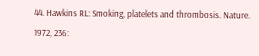44. Hawkins RL: Smoking, platelets and thrombosis. Nature. 1972, 236: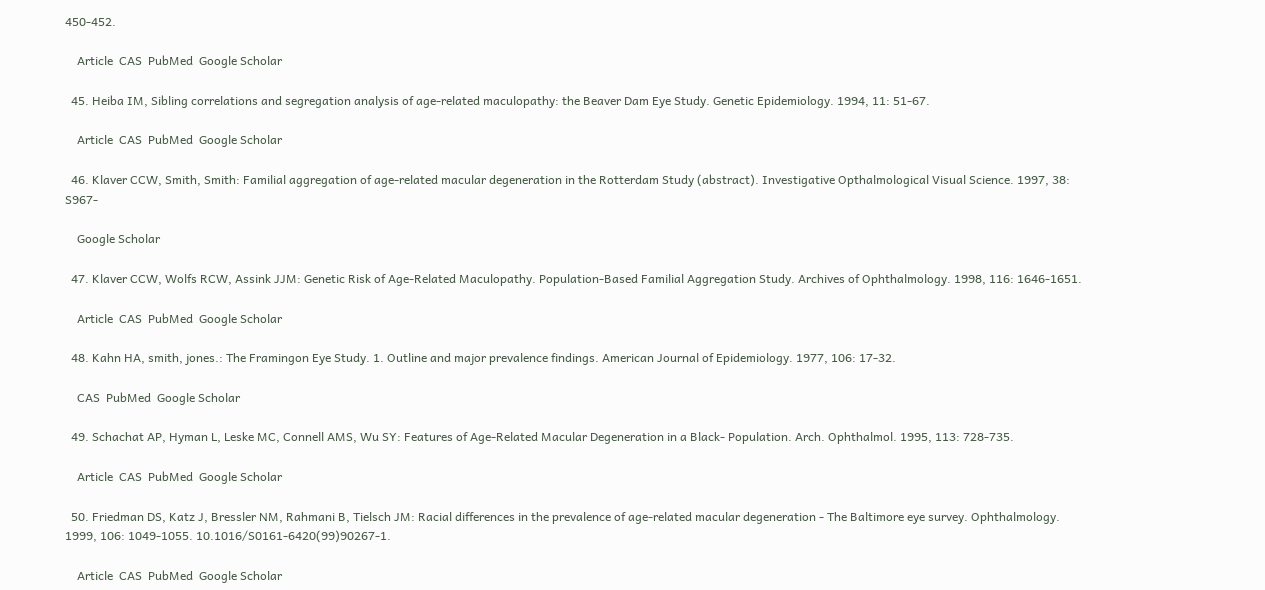450-452.

    Article  CAS  PubMed  Google Scholar

  45. Heiba IM, Sibling correlations and segregation analysis of age-related maculopathy: the Beaver Dam Eye Study. Genetic Epidemiology. 1994, 11: 51-67.

    Article  CAS  PubMed  Google Scholar

  46. Klaver CCW, Smith, Smith: Familial aggregation of age-related macular degeneration in the Rotterdam Study (abstract). Investigative Opthalmological Visual Science. 1997, 38: S967-

    Google Scholar

  47. Klaver CCW, Wolfs RCW, Assink JJM: Genetic Risk of Age-Related Maculopathy. Population-Based Familial Aggregation Study. Archives of Ophthalmology. 1998, 116: 1646-1651.

    Article  CAS  PubMed  Google Scholar

  48. Kahn HA, smith, jones.: The Framingon Eye Study. 1. Outline and major prevalence findings. American Journal of Epidemiology. 1977, 106: 17-32.

    CAS  PubMed  Google Scholar

  49. Schachat AP, Hyman L, Leske MC, Connell AMS, Wu SY: Features of Age-Related Macular Degeneration in a Black- Population. Arch. Ophthalmol. 1995, 113: 728-735.

    Article  CAS  PubMed  Google Scholar

  50. Friedman DS, Katz J, Bressler NM, Rahmani B, Tielsch JM: Racial differences in the prevalence of age-related macular degeneration - The Baltimore eye survey. Ophthalmology. 1999, 106: 1049-1055. 10.1016/S0161-6420(99)90267-1.

    Article  CAS  PubMed  Google Scholar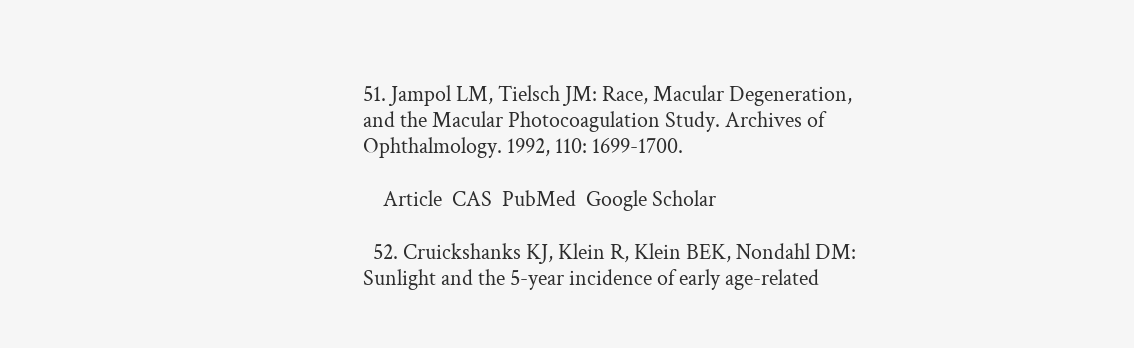51. Jampol LM, Tielsch JM: Race, Macular Degeneration, and the Macular Photocoagulation Study. Archives of Ophthalmology. 1992, 110: 1699-1700.

    Article  CAS  PubMed  Google Scholar

  52. Cruickshanks KJ, Klein R, Klein BEK, Nondahl DM: Sunlight and the 5-year incidence of early age-related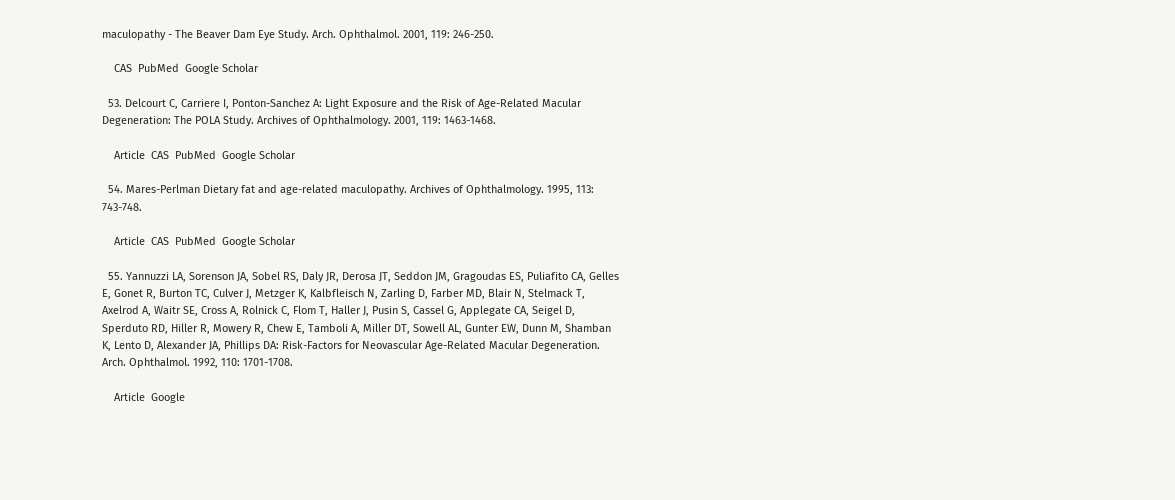maculopathy - The Beaver Dam Eye Study. Arch. Ophthalmol. 2001, 119: 246-250.

    CAS  PubMed  Google Scholar

  53. Delcourt C, Carriere I, Ponton-Sanchez A: Light Exposure and the Risk of Age-Related Macular Degeneration: The POLA Study. Archives of Ophthalmology. 2001, 119: 1463-1468.

    Article  CAS  PubMed  Google Scholar

  54. Mares-Perlman Dietary fat and age-related maculopathy. Archives of Ophthalmology. 1995, 113: 743-748.

    Article  CAS  PubMed  Google Scholar

  55. Yannuzzi LA, Sorenson JA, Sobel RS, Daly JR, Derosa JT, Seddon JM, Gragoudas ES, Puliafito CA, Gelles E, Gonet R, Burton TC, Culver J, Metzger K, Kalbfleisch N, Zarling D, Farber MD, Blair N, Stelmack T, Axelrod A, Waitr SE, Cross A, Rolnick C, Flom T, Haller J, Pusin S, Cassel G, Applegate CA, Seigel D, Sperduto RD, Hiller R, Mowery R, Chew E, Tamboli A, Miller DT, Sowell AL, Gunter EW, Dunn M, Shamban K, Lento D, Alexander JA, Phillips DA: Risk-Factors for Neovascular Age-Related Macular Degeneration. Arch. Ophthalmol. 1992, 110: 1701-1708.

    Article  Google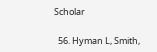Scholar

  56. Hyman L, Smith,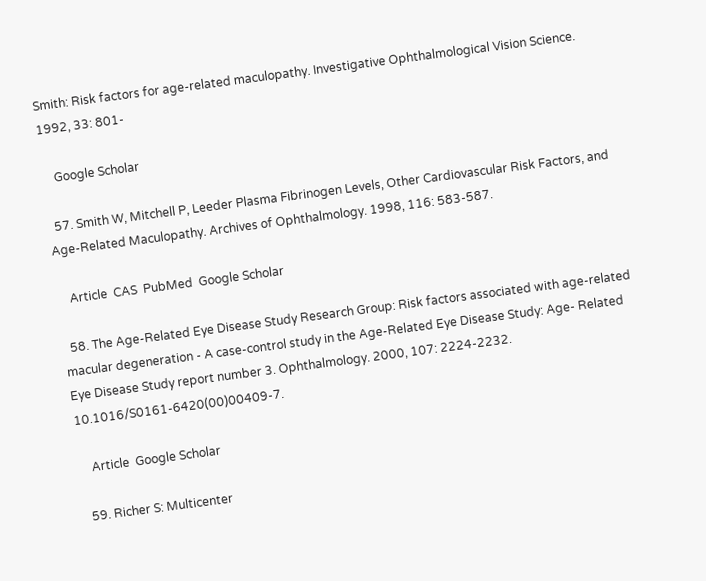Smith: Risk factors for age-related maculopathy. Investigative Ophthalmological Vision Science. 1992, 33: 801-

    Google Scholar

  57. Smith W, Mitchell P, Leeder Plasma Fibrinogen Levels, Other Cardiovascular Risk Factors, and Age-Related Maculopathy. Archives of Ophthalmology. 1998, 116: 583-587.

    Article  CAS  PubMed  Google Scholar

  58. The Age-Related Eye Disease Study Research Group: Risk factors associated with age-related macular degeneration - A case-control study in the Age-Related Eye Disease Study: Age- Related Eye Disease Study report number 3. Ophthalmology. 2000, 107: 2224-2232. 10.1016/S0161-6420(00)00409-7.

    Article  Google Scholar

  59. Richer S: Multicenter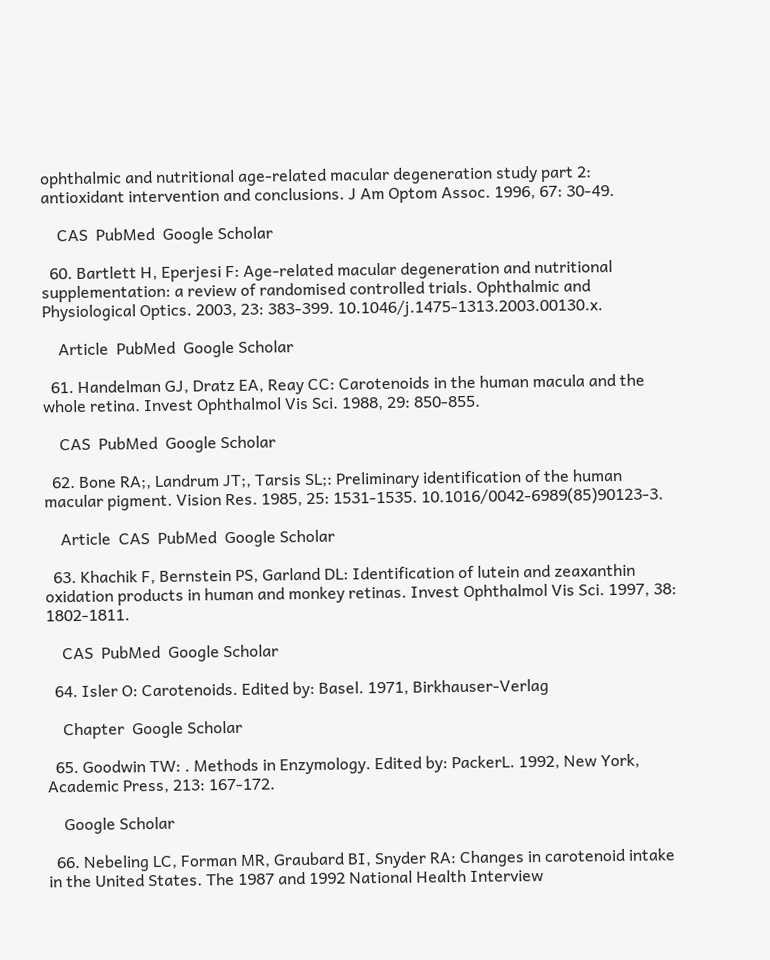ophthalmic and nutritional age-related macular degeneration study part 2: antioxidant intervention and conclusions. J Am Optom Assoc. 1996, 67: 30-49.

    CAS  PubMed  Google Scholar

  60. Bartlett H, Eperjesi F: Age-related macular degeneration and nutritional supplementation: a review of randomised controlled trials. Ophthalmic and Physiological Optics. 2003, 23: 383-399. 10.1046/j.1475-1313.2003.00130.x.

    Article  PubMed  Google Scholar

  61. Handelman GJ, Dratz EA, Reay CC: Carotenoids in the human macula and the whole retina. Invest Ophthalmol Vis Sci. 1988, 29: 850-855.

    CAS  PubMed  Google Scholar

  62. Bone RA;, Landrum JT;, Tarsis SL;: Preliminary identification of the human macular pigment. Vision Res. 1985, 25: 1531-1535. 10.1016/0042-6989(85)90123-3.

    Article  CAS  PubMed  Google Scholar

  63. Khachik F, Bernstein PS, Garland DL: Identification of lutein and zeaxanthin oxidation products in human and monkey retinas. Invest Ophthalmol Vis Sci. 1997, 38: 1802-1811.

    CAS  PubMed  Google Scholar

  64. Isler O: Carotenoids. Edited by: Basel. 1971, Birkhauser-Verlag

    Chapter  Google Scholar

  65. Goodwin TW: . Methods in Enzymology. Edited by: PackerL. 1992, New York, Academic Press, 213: 167-172.

    Google Scholar

  66. Nebeling LC, Forman MR, Graubard BI, Snyder RA: Changes in carotenoid intake in the United States. The 1987 and 1992 National Health Interview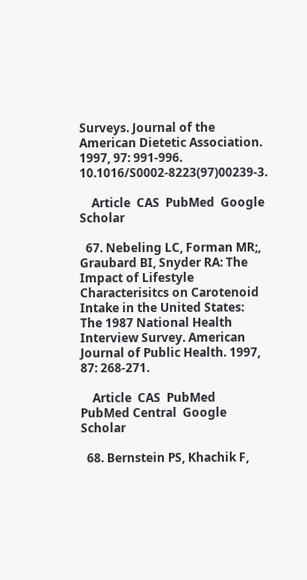Surveys. Journal of the American Dietetic Association. 1997, 97: 991-996. 10.1016/S0002-8223(97)00239-3.

    Article  CAS  PubMed  Google Scholar

  67. Nebeling LC, Forman MR;, Graubard BI, Snyder RA: The Impact of Lifestyle Characterisitcs on Carotenoid Intake in the United States: The 1987 National Health Interview Survey. American Journal of Public Health. 1997, 87: 268-271.

    Article  CAS  PubMed  PubMed Central  Google Scholar

  68. Bernstein PS, Khachik F,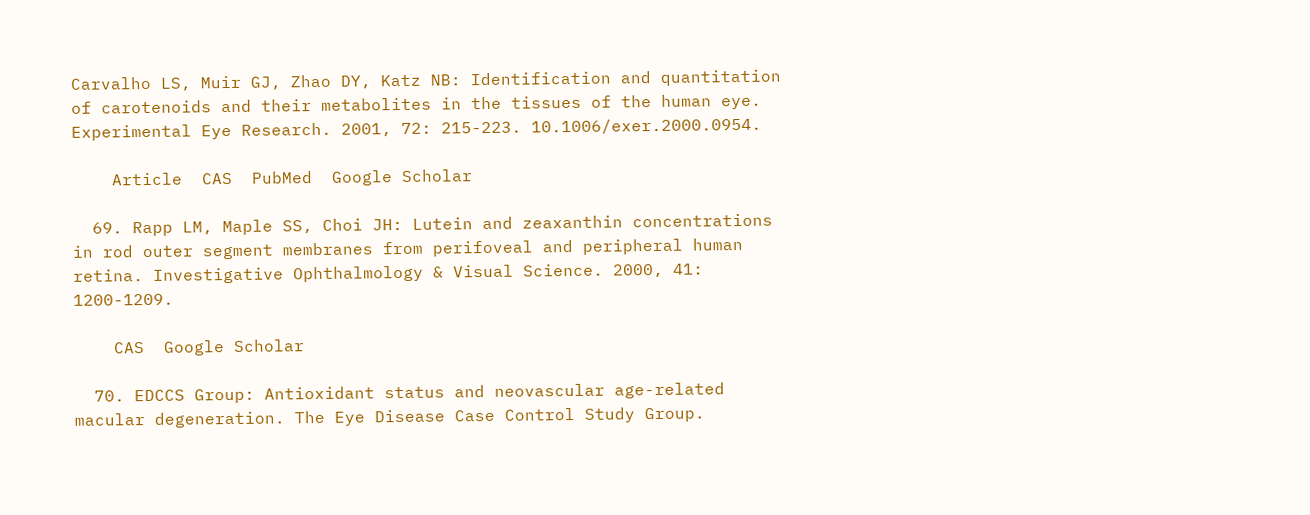Carvalho LS, Muir GJ, Zhao DY, Katz NB: Identification and quantitation of carotenoids and their metabolites in the tissues of the human eye. Experimental Eye Research. 2001, 72: 215-223. 10.1006/exer.2000.0954.

    Article  CAS  PubMed  Google Scholar

  69. Rapp LM, Maple SS, Choi JH: Lutein and zeaxanthin concentrations in rod outer segment membranes from perifoveal and peripheral human retina. Investigative Ophthalmology & Visual Science. 2000, 41: 1200-1209.

    CAS  Google Scholar

  70. EDCCS Group: Antioxidant status and neovascular age-related macular degeneration. The Eye Disease Case Control Study Group.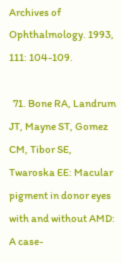Archives of Ophthalmology. 1993, 111: 104-109.

  71. Bone RA, Landrum JT, Mayne ST, Gomez CM, Tibor SE, Twaroska EE: Macular pigment in donor eyes with and without AMD: A case-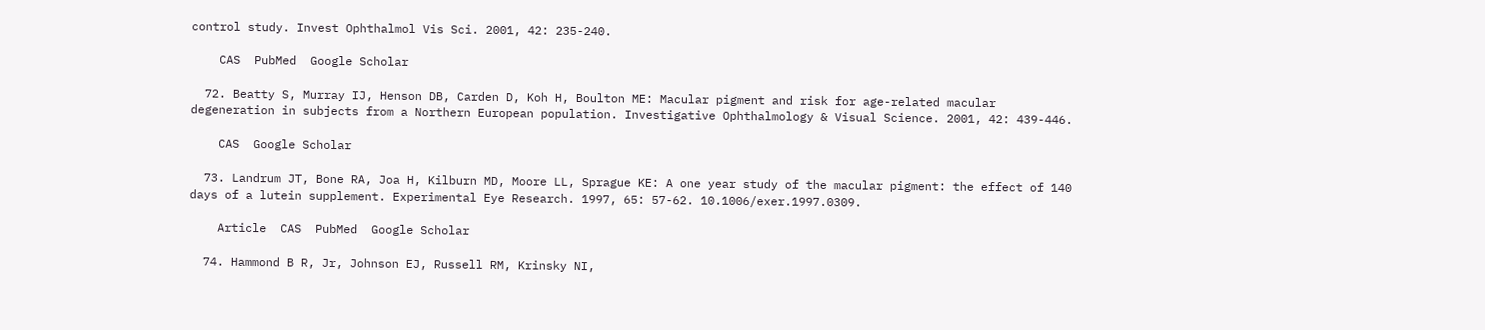control study. Invest Ophthalmol Vis Sci. 2001, 42: 235-240.

    CAS  PubMed  Google Scholar

  72. Beatty S, Murray IJ, Henson DB, Carden D, Koh H, Boulton ME: Macular pigment and risk for age-related macular degeneration in subjects from a Northern European population. Investigative Ophthalmology & Visual Science. 2001, 42: 439-446.

    CAS  Google Scholar

  73. Landrum JT, Bone RA, Joa H, Kilburn MD, Moore LL, Sprague KE: A one year study of the macular pigment: the effect of 140 days of a lutein supplement. Experimental Eye Research. 1997, 65: 57-62. 10.1006/exer.1997.0309.

    Article  CAS  PubMed  Google Scholar

  74. Hammond B R, Jr, Johnson EJ, Russell RM, Krinsky NI,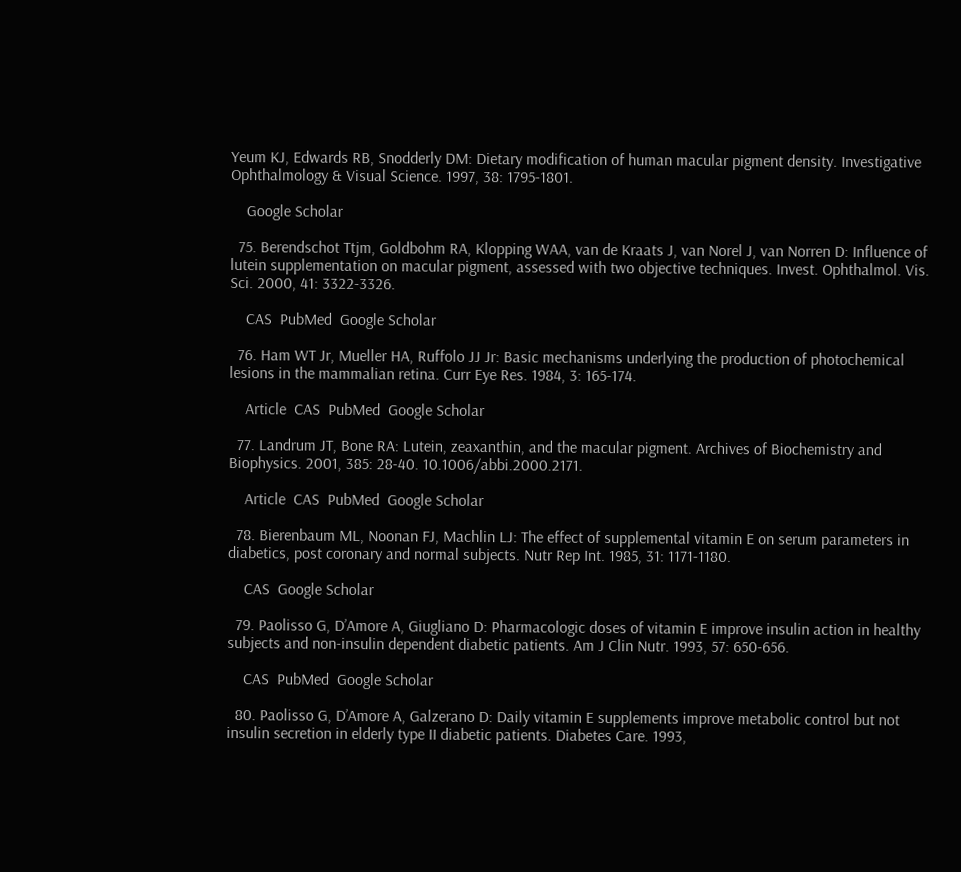Yeum KJ, Edwards RB, Snodderly DM: Dietary modification of human macular pigment density. Investigative Ophthalmology & Visual Science. 1997, 38: 1795-1801.

    Google Scholar

  75. Berendschot Ttjm, Goldbohm RA, Klopping WAA, van de Kraats J, van Norel J, van Norren D: Influence of lutein supplementation on macular pigment, assessed with two objective techniques. Invest. Ophthalmol. Vis. Sci. 2000, 41: 3322-3326.

    CAS  PubMed  Google Scholar

  76. Ham WT Jr, Mueller HA, Ruffolo JJ Jr: Basic mechanisms underlying the production of photochemical lesions in the mammalian retina. Curr Eye Res. 1984, 3: 165-174.

    Article  CAS  PubMed  Google Scholar

  77. Landrum JT, Bone RA: Lutein, zeaxanthin, and the macular pigment. Archives of Biochemistry and Biophysics. 2001, 385: 28-40. 10.1006/abbi.2000.2171.

    Article  CAS  PubMed  Google Scholar

  78. Bierenbaum ML, Noonan FJ, Machlin LJ: The effect of supplemental vitamin E on serum parameters in diabetics, post coronary and normal subjects. Nutr Rep Int. 1985, 31: 1171-1180.

    CAS  Google Scholar

  79. Paolisso G, D’Amore A, Giugliano D: Pharmacologic doses of vitamin E improve insulin action in healthy subjects and non-insulin dependent diabetic patients. Am J Clin Nutr. 1993, 57: 650-656.

    CAS  PubMed  Google Scholar

  80. Paolisso G, D’Amore A, Galzerano D: Daily vitamin E supplements improve metabolic control but not insulin secretion in elderly type II diabetic patients. Diabetes Care. 1993,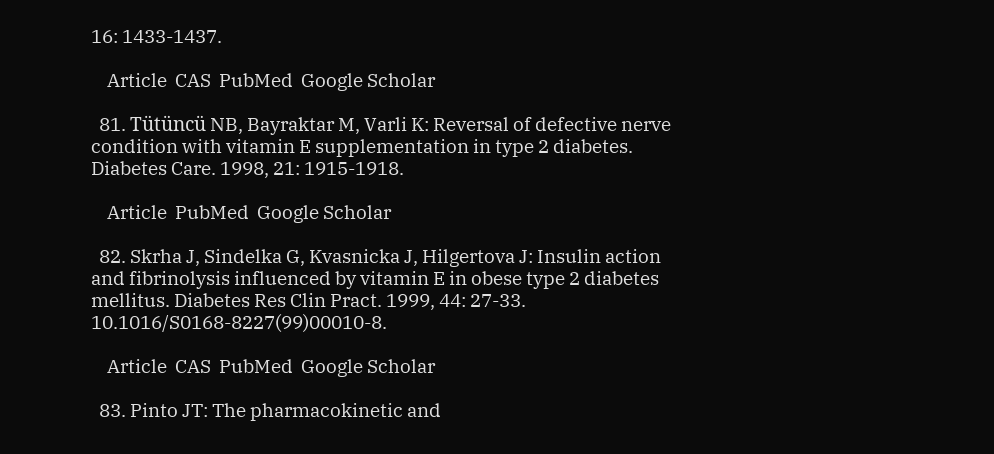16: 1433-1437.

    Article  CAS  PubMed  Google Scholar

  81. Tütüncü NB, Bayraktar M, Varli K: Reversal of defective nerve condition with vitamin E supplementation in type 2 diabetes. Diabetes Care. 1998, 21: 1915-1918.

    Article  PubMed  Google Scholar

  82. Skrha J, Sindelka G, Kvasnicka J, Hilgertova J: Insulin action and fibrinolysis influenced by vitamin E in obese type 2 diabetes mellitus. Diabetes Res Clin Pract. 1999, 44: 27-33. 10.1016/S0168-8227(99)00010-8.

    Article  CAS  PubMed  Google Scholar

  83. Pinto JT: The pharmacokinetic and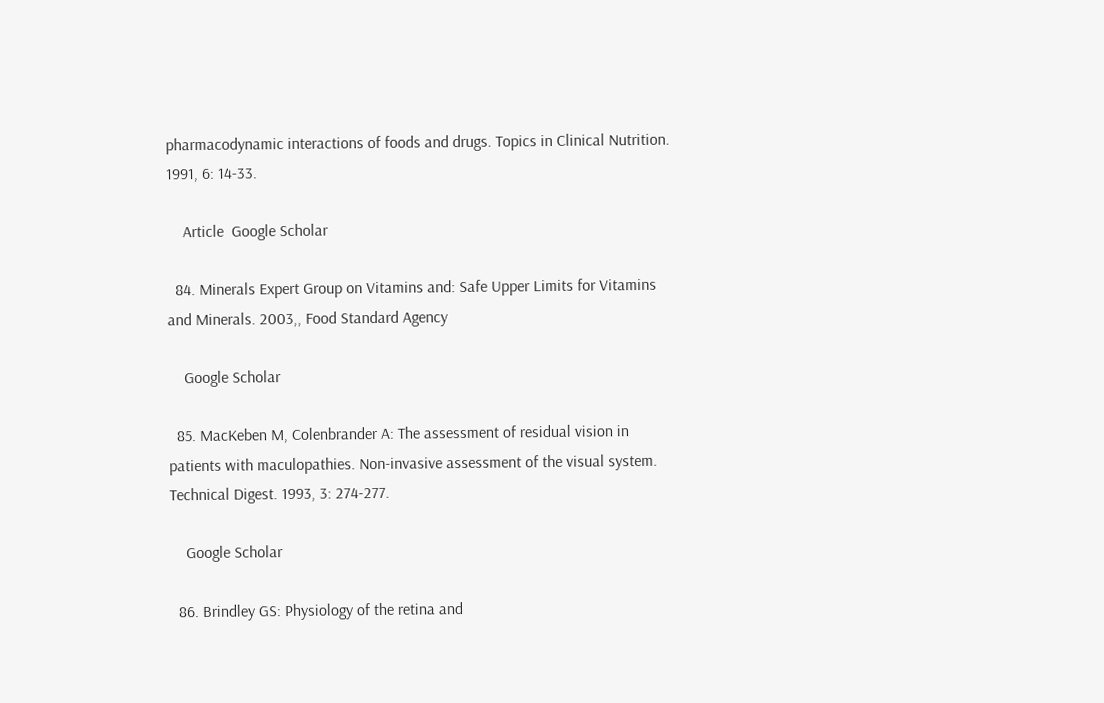pharmacodynamic interactions of foods and drugs. Topics in Clinical Nutrition. 1991, 6: 14-33.

    Article  Google Scholar

  84. Minerals Expert Group on Vitamins and: Safe Upper Limits for Vitamins and Minerals. 2003,, Food Standard Agency

    Google Scholar

  85. MacKeben M, Colenbrander A: The assessment of residual vision in patients with maculopathies. Non-invasive assessment of the visual system. Technical Digest. 1993, 3: 274-277.

    Google Scholar

  86. Brindley GS: Physiology of the retina and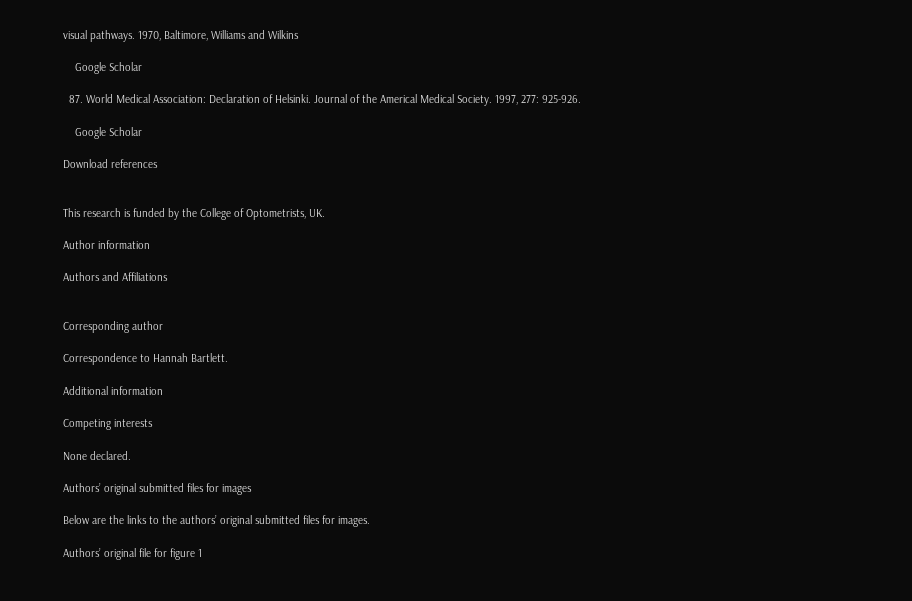visual pathways. 1970, Baltimore, Williams and Wilkins

    Google Scholar

  87. World Medical Association: Declaration of Helsinki. Journal of the Americal Medical Society. 1997, 277: 925-926.

    Google Scholar

Download references


This research is funded by the College of Optometrists, UK.

Author information

Authors and Affiliations


Corresponding author

Correspondence to Hannah Bartlett.

Additional information

Competing interests

None declared.

Authors’ original submitted files for images

Below are the links to the authors’ original submitted files for images.

Authors’ original file for figure 1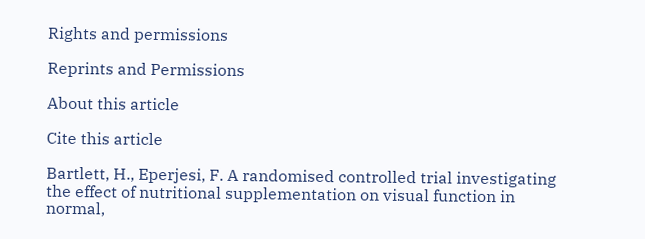Rights and permissions

Reprints and Permissions

About this article

Cite this article

Bartlett, H., Eperjesi, F. A randomised controlled trial investigating the effect of nutritional supplementation on visual function in normal,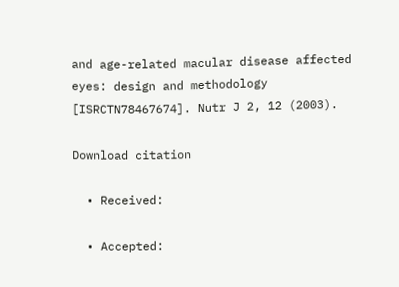and age-related macular disease affected eyes: design and methodology [ISRCTN78467674]. Nutr J 2, 12 (2003).

Download citation

  • Received:

  • Accepted: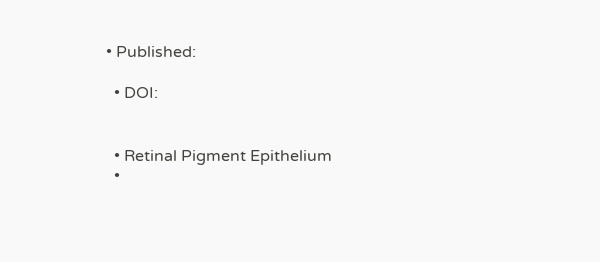• Published:

  • DOI:


  • Retinal Pigment Epithelium
  •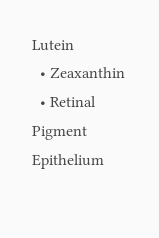Lutein
  • Zeaxanthin
  • Retinal Pigment Epithelium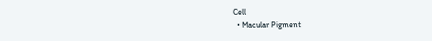Cell
  • Macular Pigment